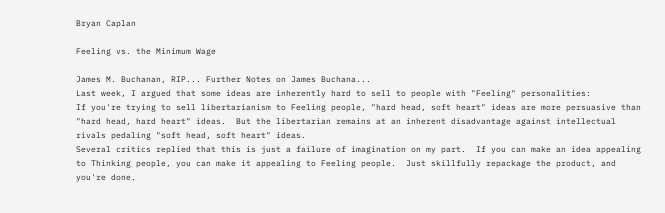Bryan Caplan

Feeling vs. the Minimum Wage

James M. Buchanan, RIP... Further Notes on James Buchana...
Last week, I argued that some ideas are inherently hard to sell to people with "Feeling" personalities:
If you're trying to sell libertarianism to Feeling people, "hard head, soft heart" ideas are more persuasive than "hard head, hard heart" ideas.  But the libertarian remains at an inherent disadvantage against intellectual rivals pedaling "soft head, soft heart" ideas.
Several critics replied that this is just a failure of imagination on my part.  If you can make an idea appealing to Thinking people, you can make it appealing to Feeling people.  Just skillfully repackage the product, and you're done.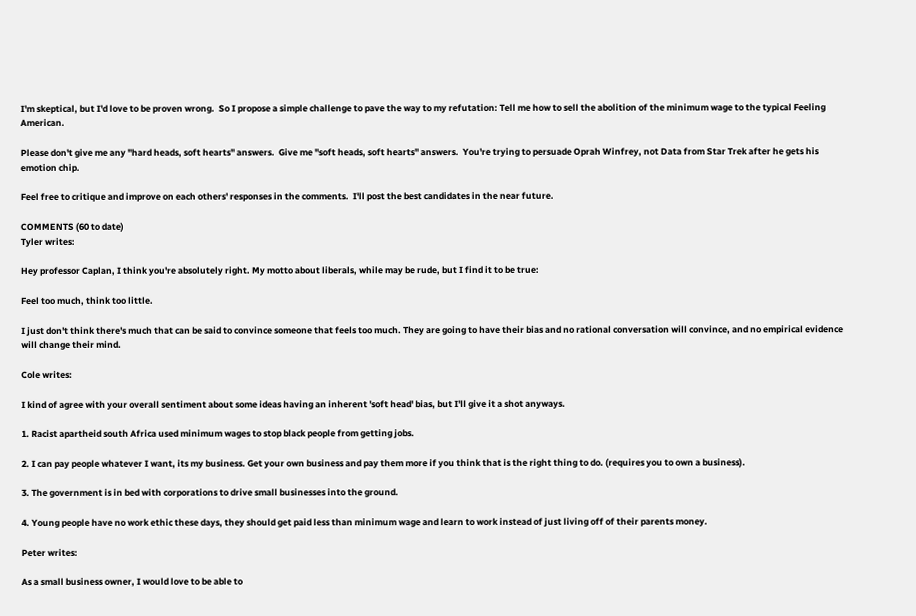I'm skeptical, but I'd love to be proven wrong.  So I propose a simple challenge to pave the way to my refutation: Tell me how to sell the abolition of the minimum wage to the typical Feeling American.

Please don't give me any "hard heads, soft hearts" answers.  Give me "soft heads, soft hearts" answers.  You're trying to persuade Oprah Winfrey, not Data from Star Trek after he gets his emotion chip.

Feel free to critique and improve on each others' responses in the comments.  I'll post the best candidates in the near future.

COMMENTS (60 to date)
Tyler writes:

Hey professor Caplan, I think you're absolutely right. My motto about liberals, while may be rude, but I find it to be true:

Feel too much, think too little.

I just don't think there's much that can be said to convince someone that feels too much. They are going to have their bias and no rational conversation will convince, and no empirical evidence will change their mind.

Cole writes:

I kind of agree with your overall sentiment about some ideas having an inherent 'soft head' bias, but I'll give it a shot anyways.

1. Racist apartheid south Africa used minimum wages to stop black people from getting jobs.

2. I can pay people whatever I want, its my business. Get your own business and pay them more if you think that is the right thing to do. (requires you to own a business).

3. The government is in bed with corporations to drive small businesses into the ground.

4. Young people have no work ethic these days, they should get paid less than minimum wage and learn to work instead of just living off of their parents money.

Peter writes:

As a small business owner, I would love to be able to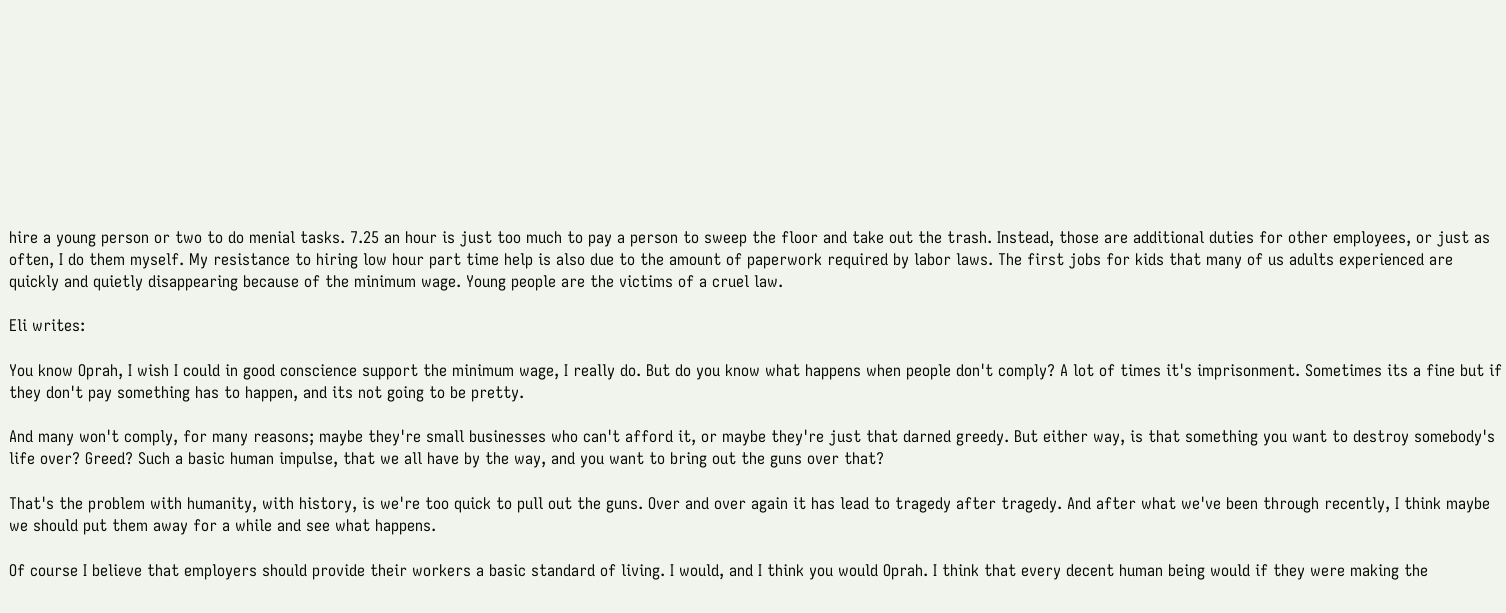hire a young person or two to do menial tasks. 7.25 an hour is just too much to pay a person to sweep the floor and take out the trash. Instead, those are additional duties for other employees, or just as often, I do them myself. My resistance to hiring low hour part time help is also due to the amount of paperwork required by labor laws. The first jobs for kids that many of us adults experienced are quickly and quietly disappearing because of the minimum wage. Young people are the victims of a cruel law.

Eli writes:

You know Oprah, I wish I could in good conscience support the minimum wage, I really do. But do you know what happens when people don't comply? A lot of times it's imprisonment. Sometimes its a fine but if they don't pay something has to happen, and its not going to be pretty.

And many won't comply, for many reasons; maybe they're small businesses who can't afford it, or maybe they're just that darned greedy. But either way, is that something you want to destroy somebody's life over? Greed? Such a basic human impulse, that we all have by the way, and you want to bring out the guns over that?

That's the problem with humanity, with history, is we're too quick to pull out the guns. Over and over again it has lead to tragedy after tragedy. And after what we've been through recently, I think maybe we should put them away for a while and see what happens.

Of course I believe that employers should provide their workers a basic standard of living. I would, and I think you would Oprah. I think that every decent human being would if they were making the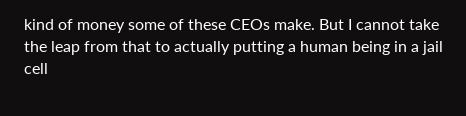kind of money some of these CEOs make. But I cannot take the leap from that to actually putting a human being in a jail cell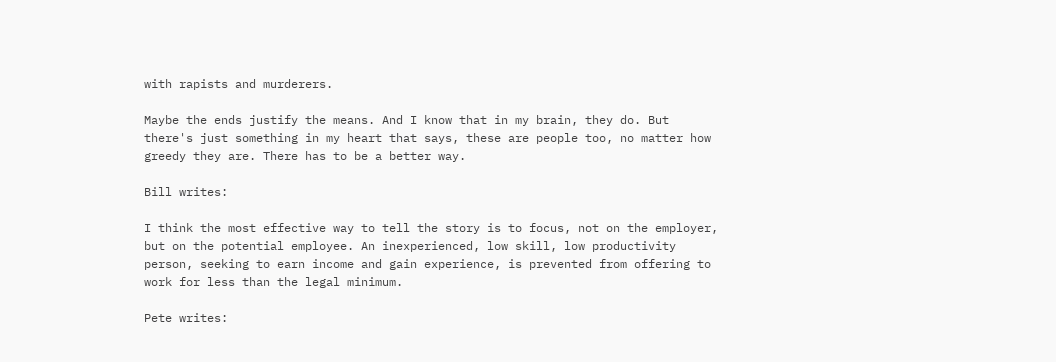with rapists and murderers.

Maybe the ends justify the means. And I know that in my brain, they do. But there's just something in my heart that says, these are people too, no matter how greedy they are. There has to be a better way.

Bill writes:

I think the most effective way to tell the story is to focus, not on the employer, but on the potential employee. An inexperienced, low skill, low productivity person, seeking to earn income and gain experience, is prevented from offering to work for less than the legal minimum.

Pete writes: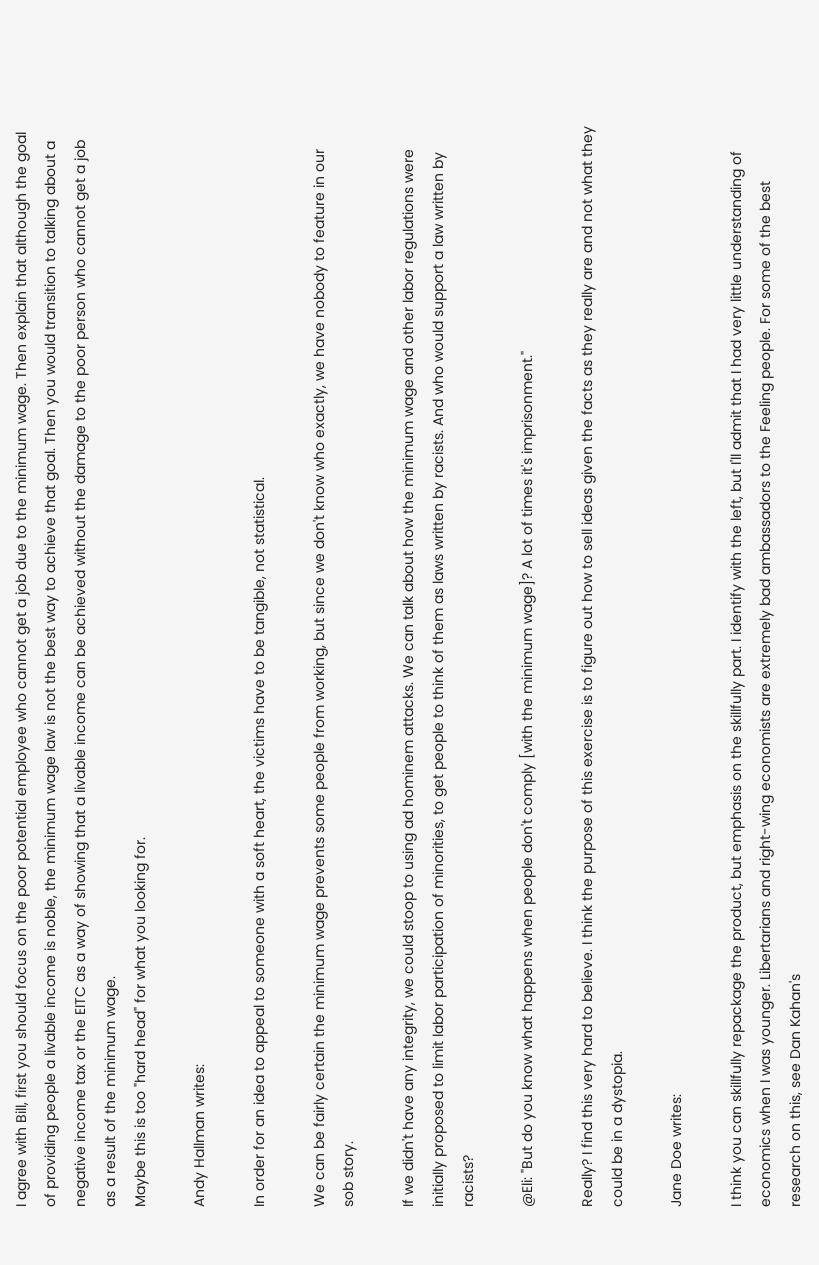I agree with Bill, first you should focus on the poor potential employee who cannot get a job due to the minimum wage. Then explain that although the goal of providing people a livable income is noble, the minimum wage law is not the best way to achieve that goal. Then you would transition to talking about a negative income tax or the EITC as a way of showing that a livable income can be achieved without the damage to the poor person who cannot get a job as a result of the minimum wage.
Maybe this is too "hard head" for what you looking for.

Andy Hallman writes:

In order for an idea to appeal to someone with a soft heart, the victims have to be tangible, not statistical.

We can be fairly certain the minimum wage prevents some people from working, but since we don't know who exactly, we have nobody to feature in our sob story.

If we didn't have any integrity, we could stoop to using ad hominem attacks. We can talk about how the minimum wage and other labor regulations were initially proposed to limit labor participation of minorities, to get people to think of them as laws written by racists. And who would support a law written by racists?

@Eli: "But do you know what happens when people don't comply [with the minimum wage]? A lot of times it's imprisonment."

Really? I find this very hard to believe. I think the purpose of this exercise is to figure out how to sell ideas given the facts as they really are and not what they could be in a dystopia.

Jane Doe writes:

I think you can skillfully repackage the product, but emphasis on the skillfully part. I identify with the left, but I'll admit that I had very little understanding of economics when I was younger. Libertarians and right-wing economists are extremely bad ambassadors to the Feeling people. For some of the best research on this, see Dan Kahan's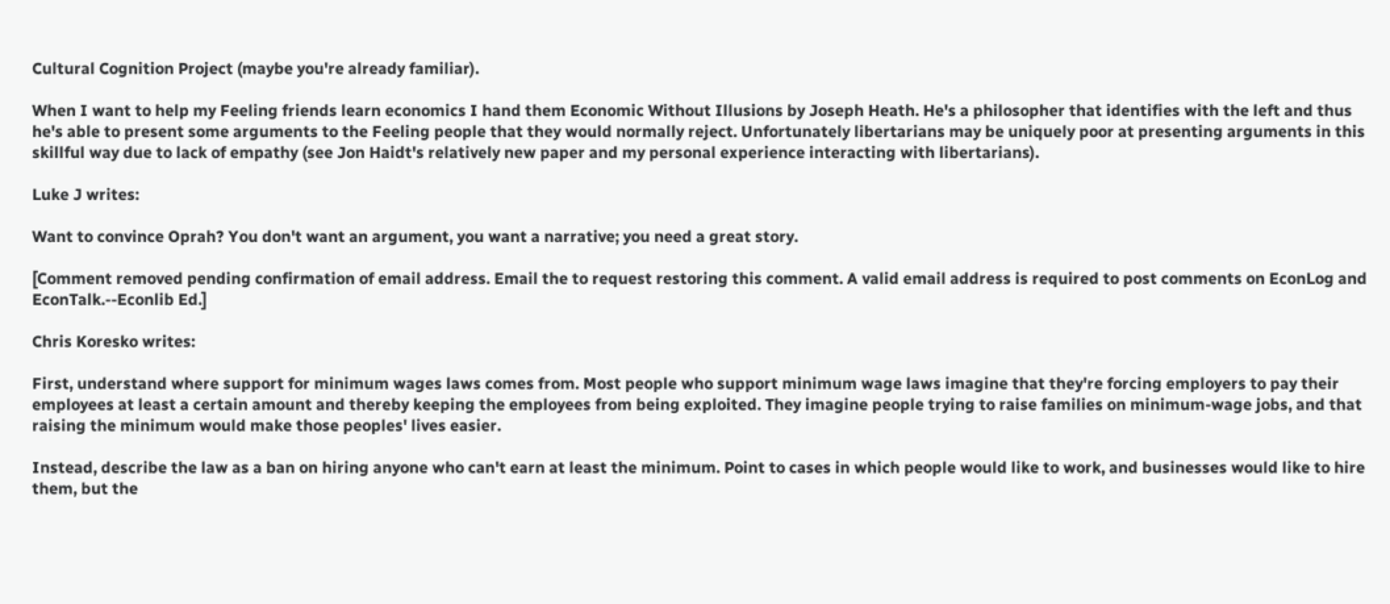Cultural Cognition Project (maybe you're already familiar).

When I want to help my Feeling friends learn economics I hand them Economic Without Illusions by Joseph Heath. He's a philosopher that identifies with the left and thus he's able to present some arguments to the Feeling people that they would normally reject. Unfortunately libertarians may be uniquely poor at presenting arguments in this skillful way due to lack of empathy (see Jon Haidt's relatively new paper and my personal experience interacting with libertarians).

Luke J writes:

Want to convince Oprah? You don't want an argument, you want a narrative; you need a great story.

[Comment removed pending confirmation of email address. Email the to request restoring this comment. A valid email address is required to post comments on EconLog and EconTalk.--Econlib Ed.]

Chris Koresko writes:

First, understand where support for minimum wages laws comes from. Most people who support minimum wage laws imagine that they're forcing employers to pay their employees at least a certain amount and thereby keeping the employees from being exploited. They imagine people trying to raise families on minimum-wage jobs, and that raising the minimum would make those peoples' lives easier.

Instead, describe the law as a ban on hiring anyone who can't earn at least the minimum. Point to cases in which people would like to work, and businesses would like to hire them, but the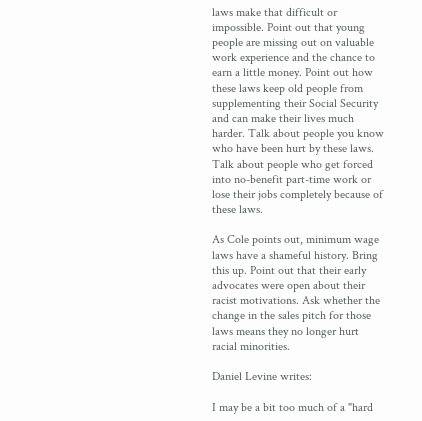laws make that difficult or impossible. Point out that young people are missing out on valuable work experience and the chance to earn a little money. Point out how these laws keep old people from supplementing their Social Security and can make their lives much harder. Talk about people you know who have been hurt by these laws. Talk about people who get forced into no-benefit part-time work or lose their jobs completely because of these laws.

As Cole points out, minimum wage laws have a shameful history. Bring this up. Point out that their early advocates were open about their racist motivations. Ask whether the change in the sales pitch for those laws means they no longer hurt racial minorities.

Daniel Levine writes:

I may be a bit too much of a "hard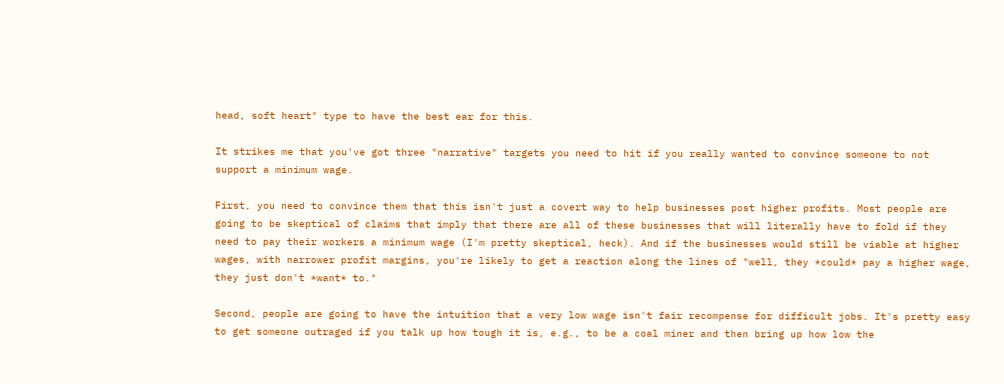head, soft heart" type to have the best ear for this.

It strikes me that you've got three "narrative" targets you need to hit if you really wanted to convince someone to not support a minimum wage.

First, you need to convince them that this isn't just a covert way to help businesses post higher profits. Most people are going to be skeptical of claims that imply that there are all of these businesses that will literally have to fold if they need to pay their workers a minimum wage (I'm pretty skeptical, heck). And if the businesses would still be viable at higher wages, with narrower profit margins, you're likely to get a reaction along the lines of "well, they *could* pay a higher wage, they just don't *want* to."

Second, people are going to have the intuition that a very low wage isn't fair recompense for difficult jobs. It's pretty easy to get someone outraged if you talk up how tough it is, e.g., to be a coal miner and then bring up how low the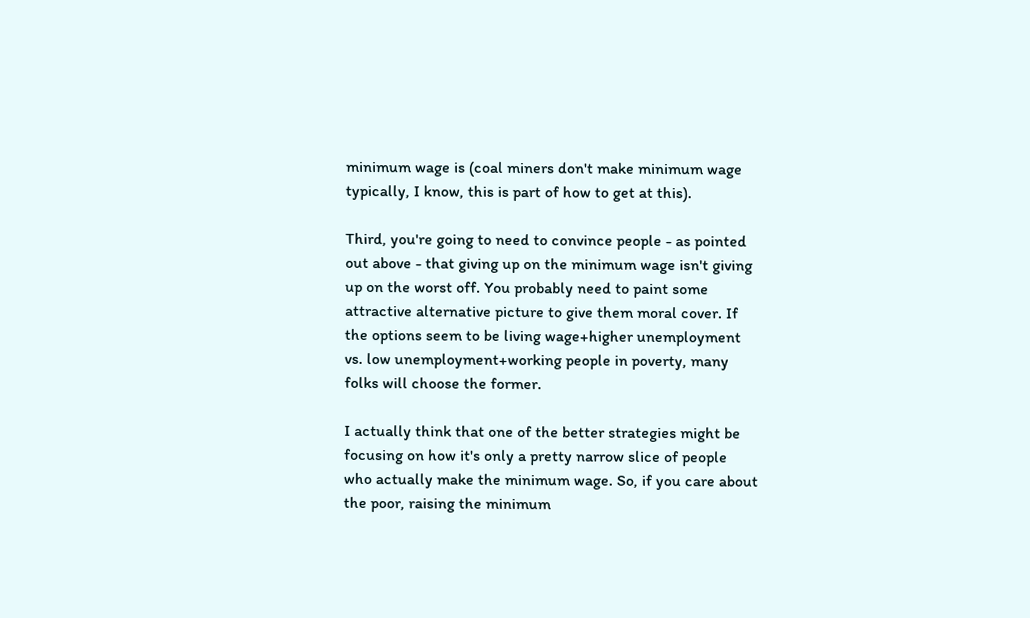minimum wage is (coal miners don't make minimum wage typically, I know, this is part of how to get at this).

Third, you're going to need to convince people - as pointed out above - that giving up on the minimum wage isn't giving up on the worst off. You probably need to paint some attractive alternative picture to give them moral cover. If the options seem to be living wage+higher unemployment vs. low unemployment+working people in poverty, many folks will choose the former.

I actually think that one of the better strategies might be focusing on how it's only a pretty narrow slice of people who actually make the minimum wage. So, if you care about the poor, raising the minimum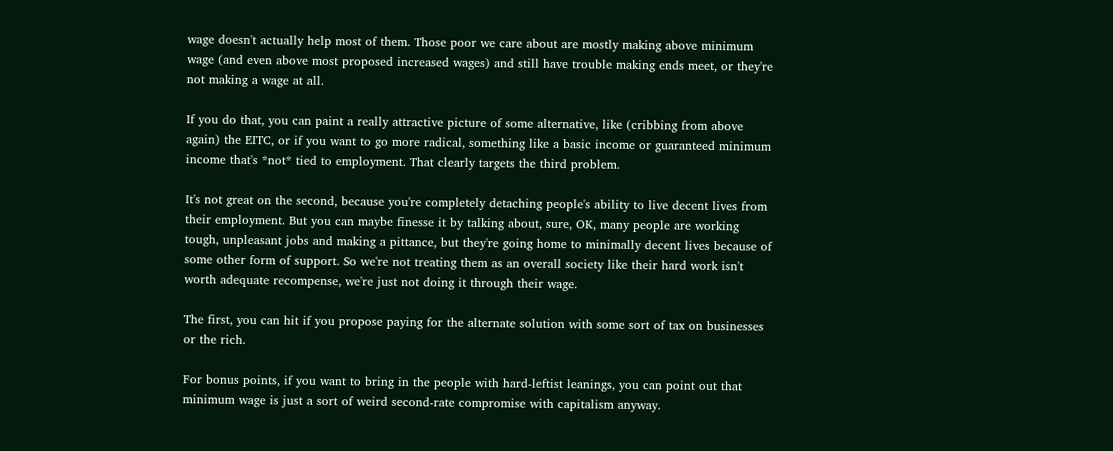wage doesn't actually help most of them. Those poor we care about are mostly making above minimum wage (and even above most proposed increased wages) and still have trouble making ends meet, or they're not making a wage at all.

If you do that, you can paint a really attractive picture of some alternative, like (cribbing from above again) the EITC, or if you want to go more radical, something like a basic income or guaranteed minimum income that's *not* tied to employment. That clearly targets the third problem.

It's not great on the second, because you're completely detaching people's ability to live decent lives from their employment. But you can maybe finesse it by talking about, sure, OK, many people are working tough, unpleasant jobs and making a pittance, but they're going home to minimally decent lives because of some other form of support. So we're not treating them as an overall society like their hard work isn't worth adequate recompense, we're just not doing it through their wage.

The first, you can hit if you propose paying for the alternate solution with some sort of tax on businesses or the rich.

For bonus points, if you want to bring in the people with hard-leftist leanings, you can point out that minimum wage is just a sort of weird second-rate compromise with capitalism anyway.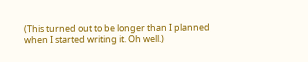(This turned out to be longer than I planned when I started writing it. Oh well.)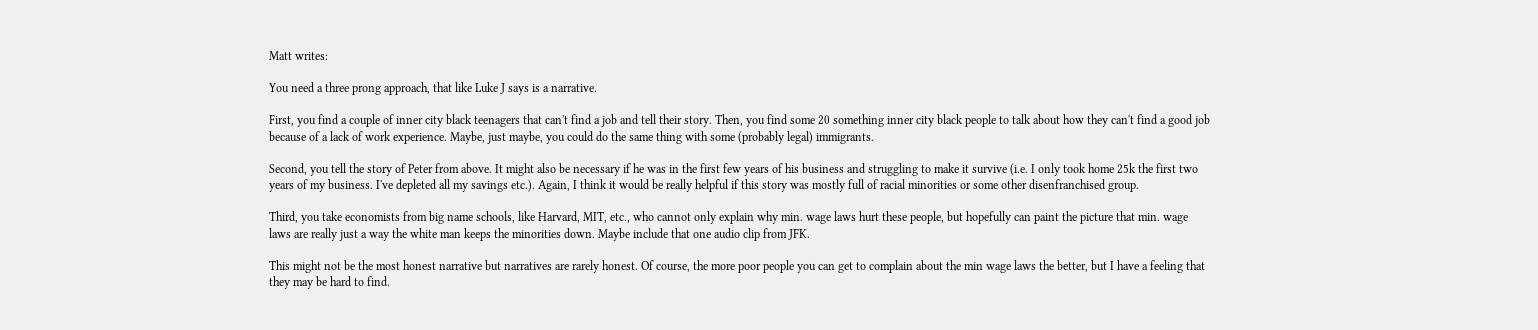Matt writes:

You need a three prong approach, that like Luke J says is a narrative.

First, you find a couple of inner city black teenagers that can't find a job and tell their story. Then, you find some 20 something inner city black people to talk about how they can't find a good job because of a lack of work experience. Maybe, just maybe, you could do the same thing with some (probably legal) immigrants.

Second, you tell the story of Peter from above. It might also be necessary if he was in the first few years of his business and struggling to make it survive (i.e. I only took home 25k the first two years of my business. I've depleted all my savings etc.). Again, I think it would be really helpful if this story was mostly full of racial minorities or some other disenfranchised group.

Third, you take economists from big name schools, like Harvard, MIT, etc., who cannot only explain why min. wage laws hurt these people, but hopefully can paint the picture that min. wage laws are really just a way the white man keeps the minorities down. Maybe include that one audio clip from JFK.

This might not be the most honest narrative but narratives are rarely honest. Of course, the more poor people you can get to complain about the min wage laws the better, but I have a feeling that they may be hard to find.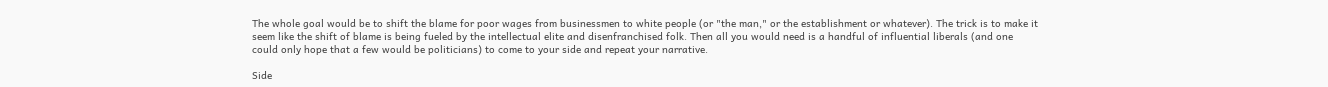The whole goal would be to shift the blame for poor wages from businessmen to white people (or "the man," or the establishment or whatever). The trick is to make it seem like the shift of blame is being fueled by the intellectual elite and disenfranchised folk. Then all you would need is a handful of influential liberals (and one could only hope that a few would be politicians) to come to your side and repeat your narrative.

Side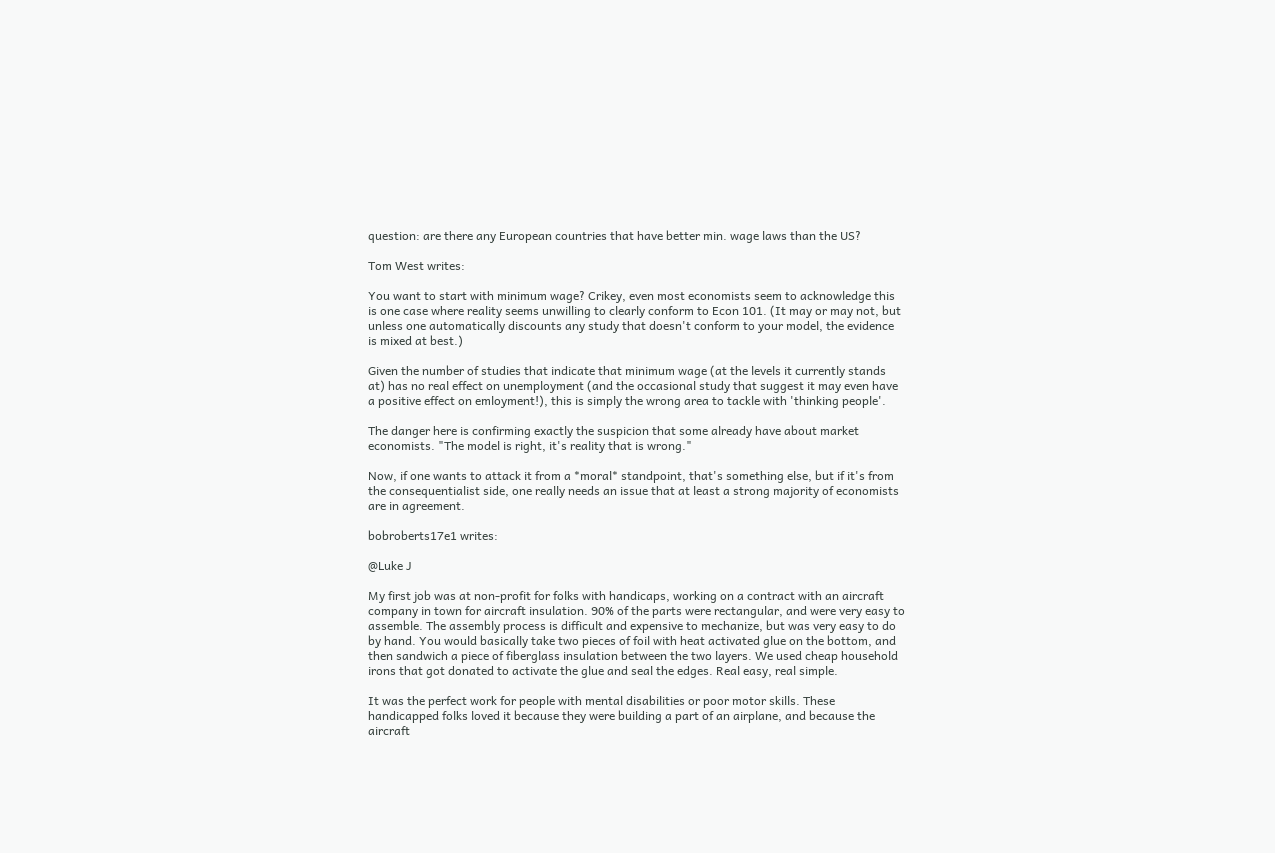question: are there any European countries that have better min. wage laws than the US?

Tom West writes:

You want to start with minimum wage? Crikey, even most economists seem to acknowledge this is one case where reality seems unwilling to clearly conform to Econ 101. (It may or may not, but unless one automatically discounts any study that doesn't conform to your model, the evidence is mixed at best.)

Given the number of studies that indicate that minimum wage (at the levels it currently stands at) has no real effect on unemployment (and the occasional study that suggest it may even have a positive effect on emloyment!), this is simply the wrong area to tackle with 'thinking people'.

The danger here is confirming exactly the suspicion that some already have about market economists. "The model is right, it's reality that is wrong."

Now, if one wants to attack it from a *moral* standpoint, that's something else, but if it's from the consequentialist side, one really needs an issue that at least a strong majority of economists are in agreement.

bobroberts17e1 writes:

@Luke J

My first job was at non-profit for folks with handicaps, working on a contract with an aircraft company in town for aircraft insulation. 90% of the parts were rectangular, and were very easy to assemble. The assembly process is difficult and expensive to mechanize, but was very easy to do by hand. You would basically take two pieces of foil with heat activated glue on the bottom, and then sandwich a piece of fiberglass insulation between the two layers. We used cheap household irons that got donated to activate the glue and seal the edges. Real easy, real simple.

It was the perfect work for people with mental disabilities or poor motor skills. These handicapped folks loved it because they were building a part of an airplane, and because the aircraft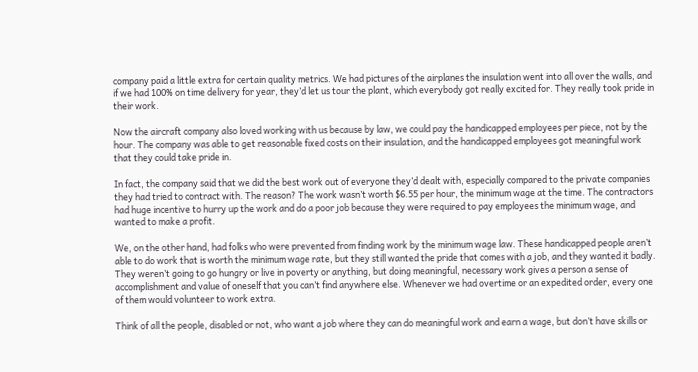company paid a little extra for certain quality metrics. We had pictures of the airplanes the insulation went into all over the walls, and if we had 100% on time delivery for year, they’d let us tour the plant, which everybody got really excited for. They really took pride in their work.

Now the aircraft company also loved working with us because by law, we could pay the handicapped employees per piece, not by the hour. The company was able to get reasonable fixed costs on their insulation, and the handicapped employees got meaningful work that they could take pride in.

In fact, the company said that we did the best work out of everyone they’d dealt with, especially compared to the private companies they had tried to contract with. The reason? The work wasn’t worth $6.55 per hour, the minimum wage at the time. The contractors had huge incentive to hurry up the work and do a poor job because they were required to pay employees the minimum wage, and wanted to make a profit.

We, on the other hand, had folks who were prevented from finding work by the minimum wage law. These handicapped people aren’t able to do work that is worth the minimum wage rate, but they still wanted the pride that comes with a job, and they wanted it badly. They weren’t going to go hungry or live in poverty or anything, but doing meaningful, necessary work gives a person a sense of accomplishment and value of oneself that you can’t find anywhere else. Whenever we had overtime or an expedited order, every one of them would volunteer to work extra.

Think of all the people, disabled or not, who want a job where they can do meaningful work and earn a wage, but don’t have skills or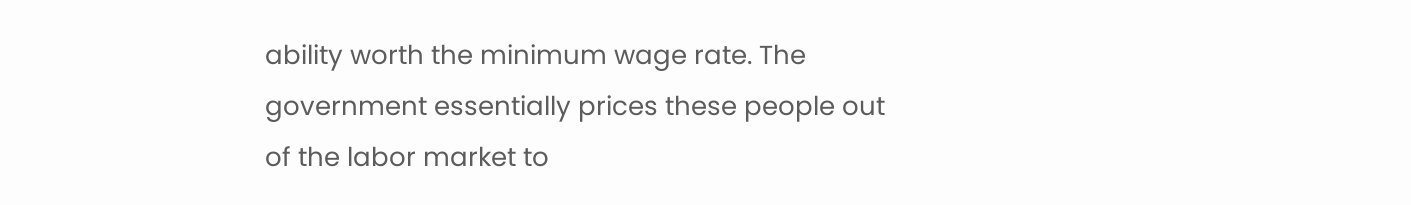ability worth the minimum wage rate. The government essentially prices these people out of the labor market to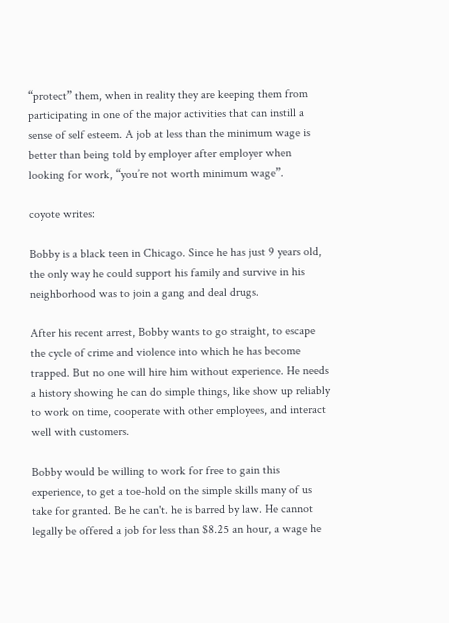“protect” them, when in reality they are keeping them from participating in one of the major activities that can instill a sense of self esteem. A job at less than the minimum wage is better than being told by employer after employer when looking for work, “you’re not worth minimum wage”.

coyote writes:

Bobby is a black teen in Chicago. Since he has just 9 years old, the only way he could support his family and survive in his neighborhood was to join a gang and deal drugs.

After his recent arrest, Bobby wants to go straight, to escape the cycle of crime and violence into which he has become trapped. But no one will hire him without experience. He needs a history showing he can do simple things, like show up reliably to work on time, cooperate with other employees, and interact well with customers.

Bobby would be willing to work for free to gain this experience, to get a toe-hold on the simple skills many of us take for granted. Be he can't. he is barred by law. He cannot legally be offered a job for less than $8.25 an hour, a wage he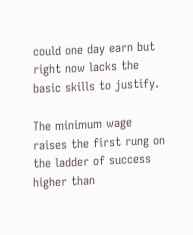could one day earn but right now lacks the basic skills to justify.

The minimum wage raises the first rung on the ladder of success higher than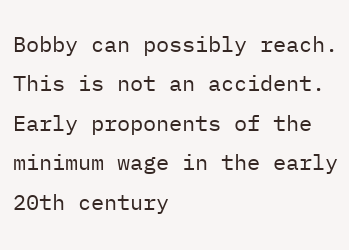Bobby can possibly reach. This is not an accident. Early proponents of the minimum wage in the early 20th century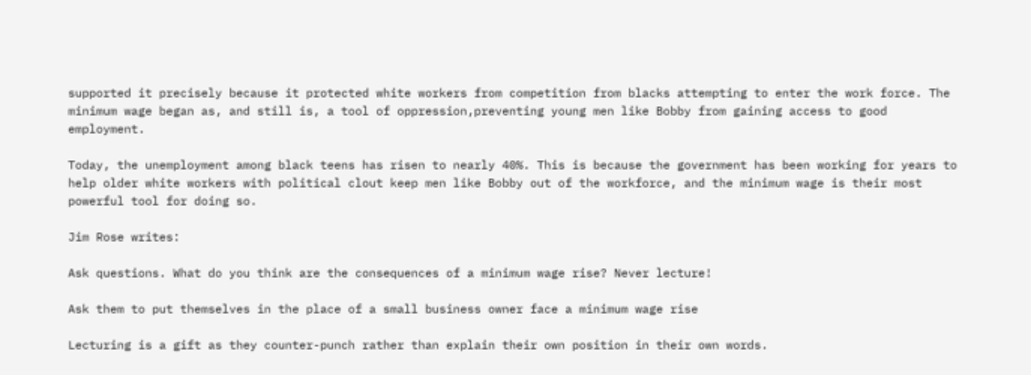supported it precisely because it protected white workers from competition from blacks attempting to enter the work force. The minimum wage began as, and still is, a tool of oppression,preventing young men like Bobby from gaining access to good employment.

Today, the unemployment among black teens has risen to nearly 40%. This is because the government has been working for years to help older white workers with political clout keep men like Bobby out of the workforce, and the minimum wage is their most powerful tool for doing so.

Jim Rose writes:

Ask questions. What do you think are the consequences of a minimum wage rise? Never lecture!

Ask them to put themselves in the place of a small business owner face a minimum wage rise

Lecturing is a gift as they counter-punch rather than explain their own position in their own words.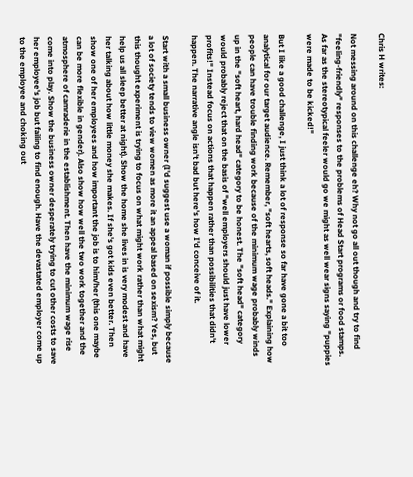Chris H writes:

Not messing around on this challenge eh? Why not go all out though and try to find "feeling-friendly" responses to the problems of Head Start programs or food stamps. As far as the stereotypical feeler would go we might as well wear signs saying "puppies were made to be kicked!"

But I like a good challenge, I just think a lot of response so far have gone a bit too analytical for our target audience. Remember, "soft hearts, soft heads." Explaining how people can have trouble finding work because of the minimum wage probably winds up in the "soft heart, hard head" category to be honest. The "soft head" category would probably reject that on the basis of "well employers should just have lower profits!" Instead focus on actions that happen rather than possibilities that didn't happen. The narrative angle isn't bad but here's how I'd conceive of it.

Start with a small business owner (I'd suggest use a woman if possible simply because a lot of society tends to view women as more it an appeal based on sexism? Yes, but this thought experiment is trying to focus on what might work rather than what might help us all sleep better at night). Show the home she lives in is very modest and have her talking about how little money she makes. If she's got kids even better. Then show one of her employees and how important the job is to him/her (this one maybe can be more flexible in gender). Also show how well the two work together and the atmosphere of camraderie in the establishment. Then have the minimum wage rise come into play. Show the business owner desperately trying to cut other costs to save her employee's job but failing to find enough. Have the devastated employer come up to the employee and choking out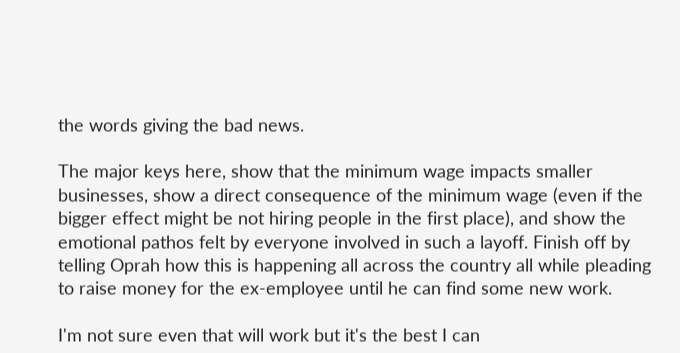the words giving the bad news.

The major keys here, show that the minimum wage impacts smaller businesses, show a direct consequence of the minimum wage (even if the bigger effect might be not hiring people in the first place), and show the emotional pathos felt by everyone involved in such a layoff. Finish off by telling Oprah how this is happening all across the country all while pleading to raise money for the ex-employee until he can find some new work.

I'm not sure even that will work but it's the best I can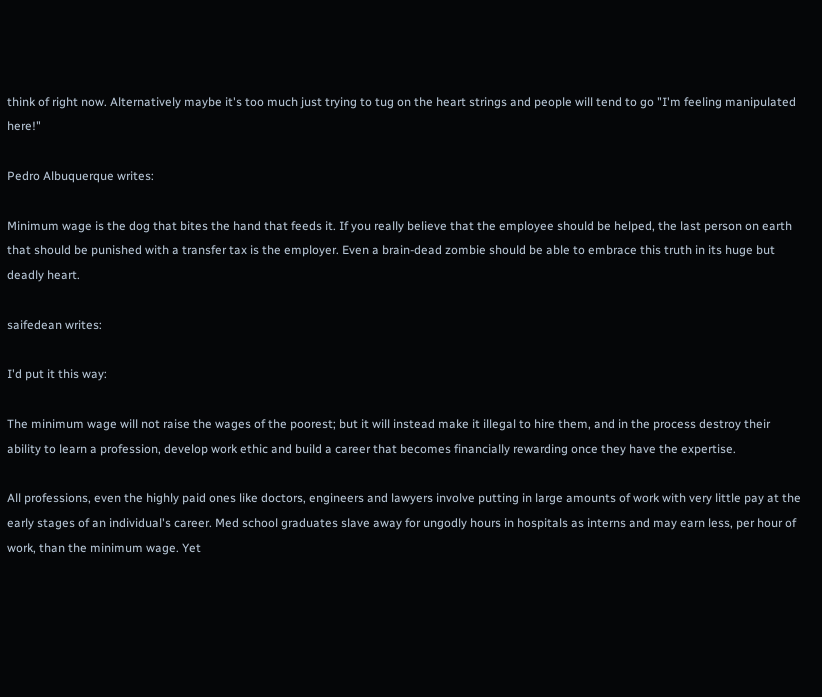think of right now. Alternatively maybe it's too much just trying to tug on the heart strings and people will tend to go "I'm feeling manipulated here!"

Pedro Albuquerque writes:

Minimum wage is the dog that bites the hand that feeds it. If you really believe that the employee should be helped, the last person on earth that should be punished with a transfer tax is the employer. Even a brain-dead zombie should be able to embrace this truth in its huge but deadly heart.

saifedean writes:

I'd put it this way:

The minimum wage will not raise the wages of the poorest; but it will instead make it illegal to hire them, and in the process destroy their ability to learn a profession, develop work ethic and build a career that becomes financially rewarding once they have the expertise.

All professions, even the highly paid ones like doctors, engineers and lawyers involve putting in large amounts of work with very little pay at the early stages of an individual's career. Med school graduates slave away for ungodly hours in hospitals as interns and may earn less, per hour of work, than the minimum wage. Yet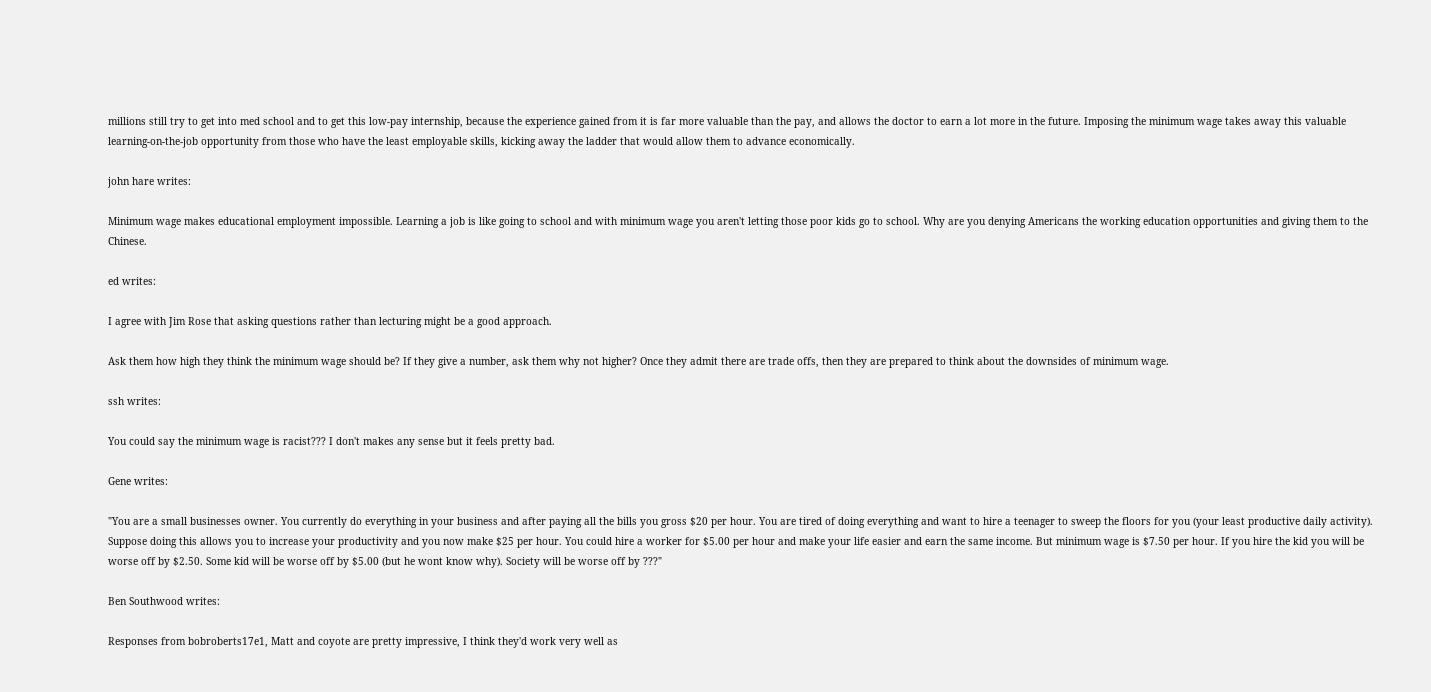millions still try to get into med school and to get this low-pay internship, because the experience gained from it is far more valuable than the pay, and allows the doctor to earn a lot more in the future. Imposing the minimum wage takes away this valuable learning-on-the-job opportunity from those who have the least employable skills, kicking away the ladder that would allow them to advance economically.

john hare writes:

Minimum wage makes educational employment impossible. Learning a job is like going to school and with minimum wage you aren't letting those poor kids go to school. Why are you denying Americans the working education opportunities and giving them to the Chinese.

ed writes:

I agree with Jim Rose that asking questions rather than lecturing might be a good approach.

Ask them how high they think the minimum wage should be? If they give a number, ask them why not higher? Once they admit there are trade offs, then they are prepared to think about the downsides of minimum wage.

ssh writes:

You could say the minimum wage is racist??? I don't makes any sense but it feels pretty bad.

Gene writes:

"You are a small businesses owner. You currently do everything in your business and after paying all the bills you gross $20 per hour. You are tired of doing everything and want to hire a teenager to sweep the floors for you (your least productive daily activity). Suppose doing this allows you to increase your productivity and you now make $25 per hour. You could hire a worker for $5.00 per hour and make your life easier and earn the same income. But minimum wage is $7.50 per hour. If you hire the kid you will be worse off by $2.50. Some kid will be worse off by $5.00 (but he wont know why). Society will be worse off by ???"

Ben Southwood writes:

Responses from bobroberts17e1, Matt and coyote are pretty impressive, I think they'd work very well as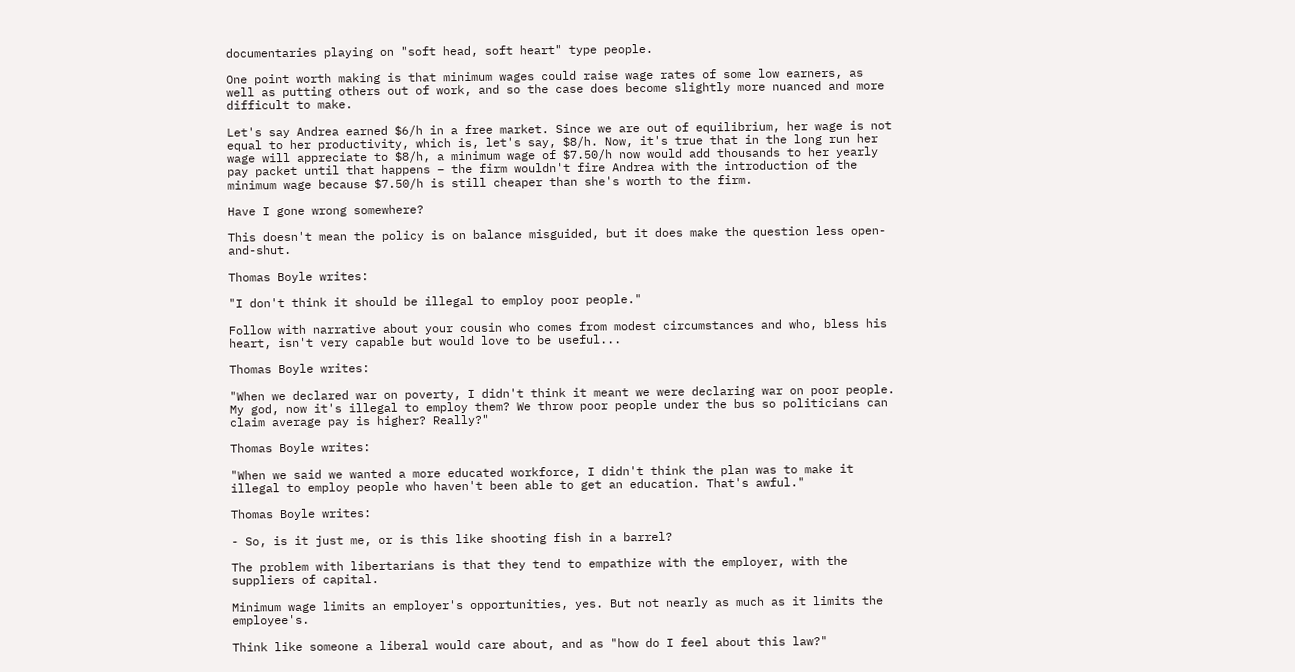documentaries playing on "soft head, soft heart" type people.

One point worth making is that minimum wages could raise wage rates of some low earners, as well as putting others out of work, and so the case does become slightly more nuanced and more difficult to make.

Let's say Andrea earned $6/h in a free market. Since we are out of equilibrium, her wage is not equal to her productivity, which is, let's say, $8/h. Now, it's true that in the long run her wage will appreciate to $8/h, a minimum wage of $7.50/h now would add thousands to her yearly pay packet until that happens – the firm wouldn't fire Andrea with the introduction of the minimum wage because $7.50/h is still cheaper than she's worth to the firm.

Have I gone wrong somewhere?

This doesn't mean the policy is on balance misguided, but it does make the question less open-and-shut.

Thomas Boyle writes:

"I don't think it should be illegal to employ poor people."

Follow with narrative about your cousin who comes from modest circumstances and who, bless his heart, isn't very capable but would love to be useful...

Thomas Boyle writes:

"When we declared war on poverty, I didn't think it meant we were declaring war on poor people. My god, now it's illegal to employ them? We throw poor people under the bus so politicians can claim average pay is higher? Really?"

Thomas Boyle writes:

"When we said we wanted a more educated workforce, I didn't think the plan was to make it illegal to employ people who haven't been able to get an education. That's awful."

Thomas Boyle writes:

- So, is it just me, or is this like shooting fish in a barrel?

The problem with libertarians is that they tend to empathize with the employer, with the suppliers of capital.

Minimum wage limits an employer's opportunities, yes. But not nearly as much as it limits the employee's.

Think like someone a liberal would care about, and as "how do I feel about this law?"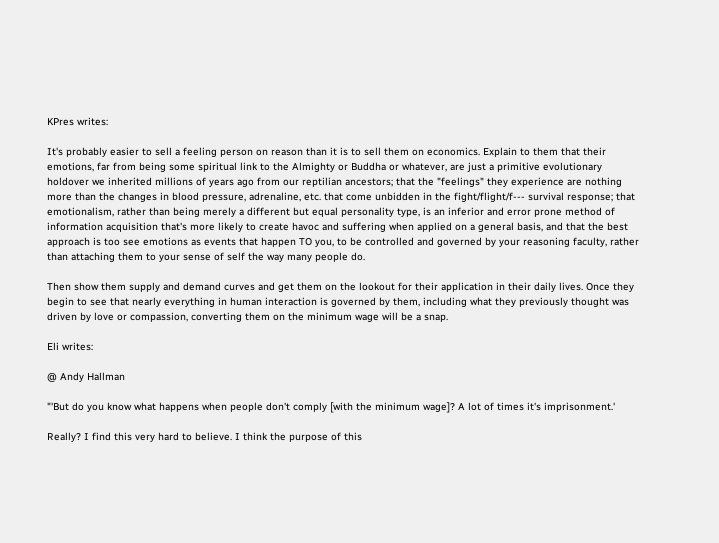KPres writes:

It's probably easier to sell a feeling person on reason than it is to sell them on economics. Explain to them that their emotions, far from being some spiritual link to the Almighty or Buddha or whatever, are just a primitive evolutionary holdover we inherited millions of years ago from our reptilian ancestors; that the "feelings" they experience are nothing more than the changes in blood pressure, adrenaline, etc. that come unbidden in the fight/flight/f--- survival response; that emotionalism, rather than being merely a different but equal personality type, is an inferior and error prone method of information acquisition that's more likely to create havoc and suffering when applied on a general basis, and that the best approach is too see emotions as events that happen TO you, to be controlled and governed by your reasoning faculty, rather than attaching them to your sense of self the way many people do.

Then show them supply and demand curves and get them on the lookout for their application in their daily lives. Once they begin to see that nearly everything in human interaction is governed by them, including what they previously thought was driven by love or compassion, converting them on the minimum wage will be a snap.

Eli writes:

@ Andy Hallman

"'But do you know what happens when people don't comply [with the minimum wage]? A lot of times it's imprisonment.'

Really? I find this very hard to believe. I think the purpose of this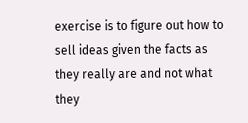exercise is to figure out how to sell ideas given the facts as they really are and not what they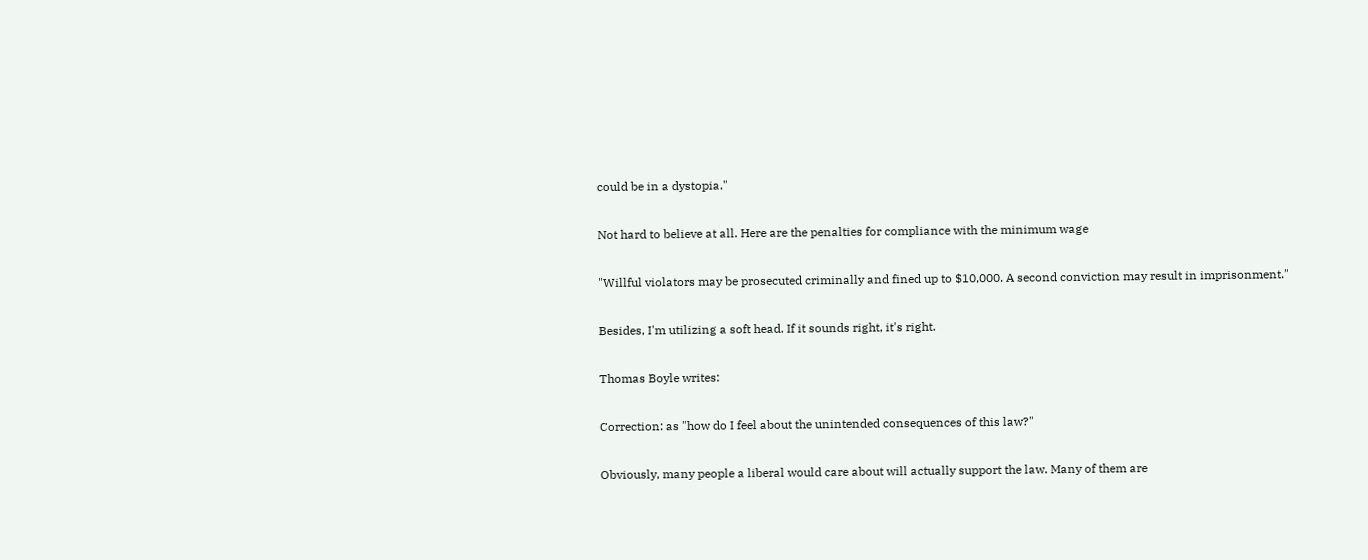could be in a dystopia."

Not hard to believe at all. Here are the penalties for compliance with the minimum wage

"Willful violators may be prosecuted criminally and fined up to $10,000. A second conviction may result in imprisonment."

Besides, I'm utilizing a soft head. If it sounds right, it's right.

Thomas Boyle writes:

Correction: as "how do I feel about the unintended consequences of this law?"

Obviously, many people a liberal would care about will actually support the law. Many of them are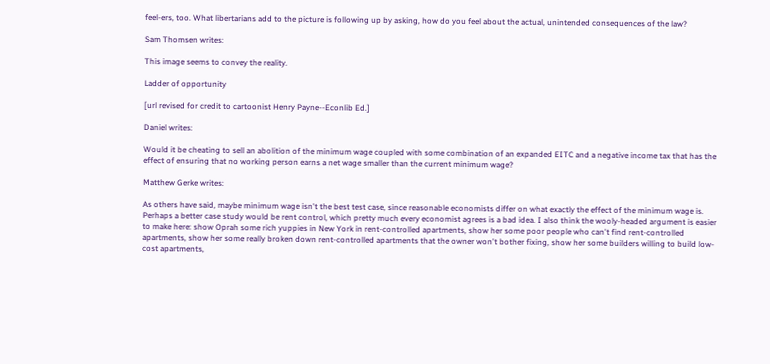feel-ers, too. What libertarians add to the picture is following up by asking, how do you feel about the actual, unintended consequences of the law?

Sam Thomsen writes:

This image seems to convey the reality.

Ladder of opportunity

[url revised for credit to cartoonist Henry Payne--Econlib Ed.]

Daniel writes:

Would it be cheating to sell an abolition of the minimum wage coupled with some combination of an expanded EITC and a negative income tax that has the effect of ensuring that no working person earns a net wage smaller than the current minimum wage?

Matthew Gerke writes:

As others have said, maybe minimum wage isn't the best test case, since reasonable economists differ on what exactly the effect of the minimum wage is. Perhaps a better case study would be rent control, which pretty much every economist agrees is a bad idea. I also think the wooly-headed argument is easier to make here: show Oprah some rich yuppies in New York in rent-controlled apartments, show her some poor people who can't find rent-controlled apartments, show her some really broken down rent-controlled apartments that the owner won't bother fixing, show her some builders willing to build low-cost apartments,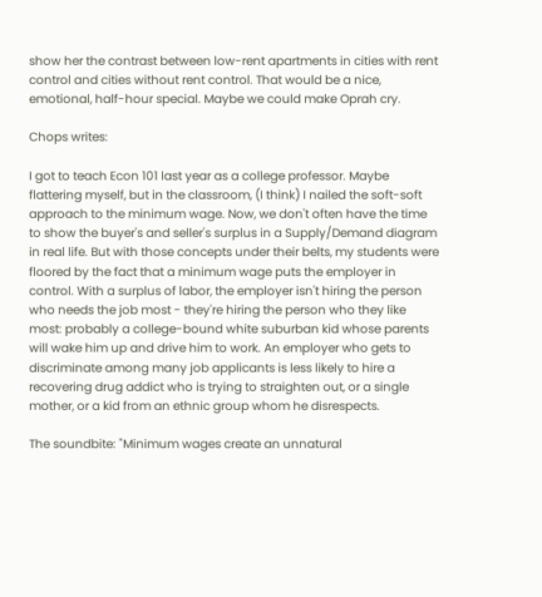show her the contrast between low-rent apartments in cities with rent control and cities without rent control. That would be a nice, emotional, half-hour special. Maybe we could make Oprah cry.

Chops writes:

I got to teach Econ 101 last year as a college professor. Maybe flattering myself, but in the classroom, (I think) I nailed the soft-soft approach to the minimum wage. Now, we don't often have the time to show the buyer's and seller's surplus in a Supply/Demand diagram in real life. But with those concepts under their belts, my students were floored by the fact that a minimum wage puts the employer in control. With a surplus of labor, the employer isn't hiring the person who needs the job most - they're hiring the person who they like most: probably a college-bound white suburban kid whose parents will wake him up and drive him to work. An employer who gets to discriminate among many job applicants is less likely to hire a recovering drug addict who is trying to straighten out, or a single mother, or a kid from an ethnic group whom he disrespects.

The soundbite: "Minimum wages create an unnatural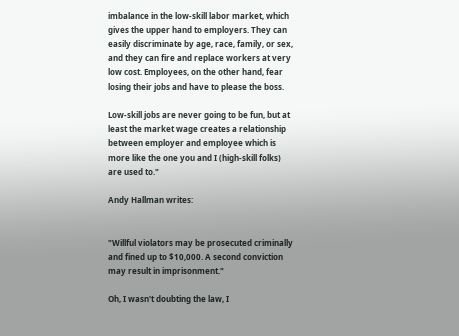imbalance in the low-skill labor market, which gives the upper hand to employers. They can easily discriminate by age, race, family, or sex, and they can fire and replace workers at very low cost. Employees, on the other hand, fear losing their jobs and have to please the boss.

Low-skill jobs are never going to be fun, but at least the market wage creates a relationship between employer and employee which is more like the one you and I (high-skill folks) are used to."

Andy Hallman writes:


"Willful violators may be prosecuted criminally and fined up to $10,000. A second conviction may result in imprisonment."

Oh, I wasn't doubting the law, I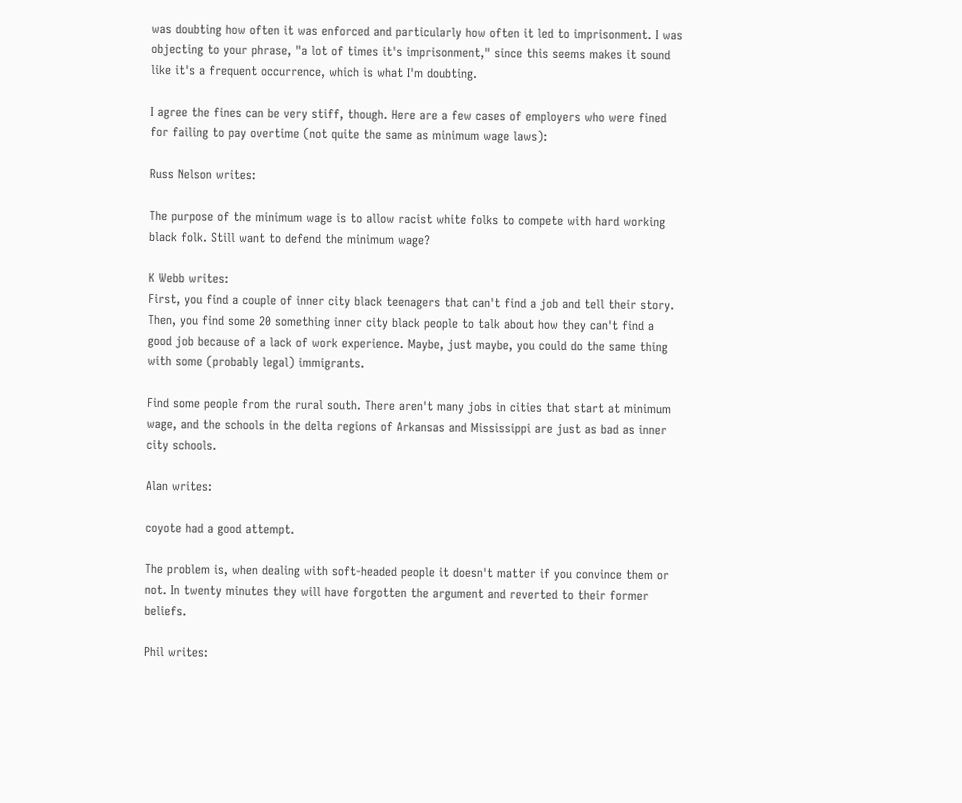was doubting how often it was enforced and particularly how often it led to imprisonment. I was objecting to your phrase, "a lot of times it's imprisonment," since this seems makes it sound like it's a frequent occurrence, which is what I'm doubting.

I agree the fines can be very stiff, though. Here are a few cases of employers who were fined for failing to pay overtime (not quite the same as minimum wage laws):

Russ Nelson writes:

The purpose of the minimum wage is to allow racist white folks to compete with hard working black folk. Still want to defend the minimum wage?

K Webb writes:
First, you find a couple of inner city black teenagers that can't find a job and tell their story. Then, you find some 20 something inner city black people to talk about how they can't find a good job because of a lack of work experience. Maybe, just maybe, you could do the same thing with some (probably legal) immigrants.

Find some people from the rural south. There aren't many jobs in cities that start at minimum wage, and the schools in the delta regions of Arkansas and Mississippi are just as bad as inner city schools.

Alan writes:

coyote had a good attempt.

The problem is, when dealing with soft-headed people it doesn't matter if you convince them or not. In twenty minutes they will have forgotten the argument and reverted to their former beliefs.

Phil writes: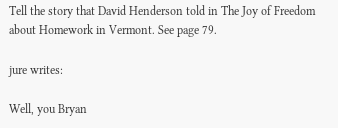Tell the story that David Henderson told in The Joy of Freedom about Homework in Vermont. See page 79.

jure writes:

Well, you Bryan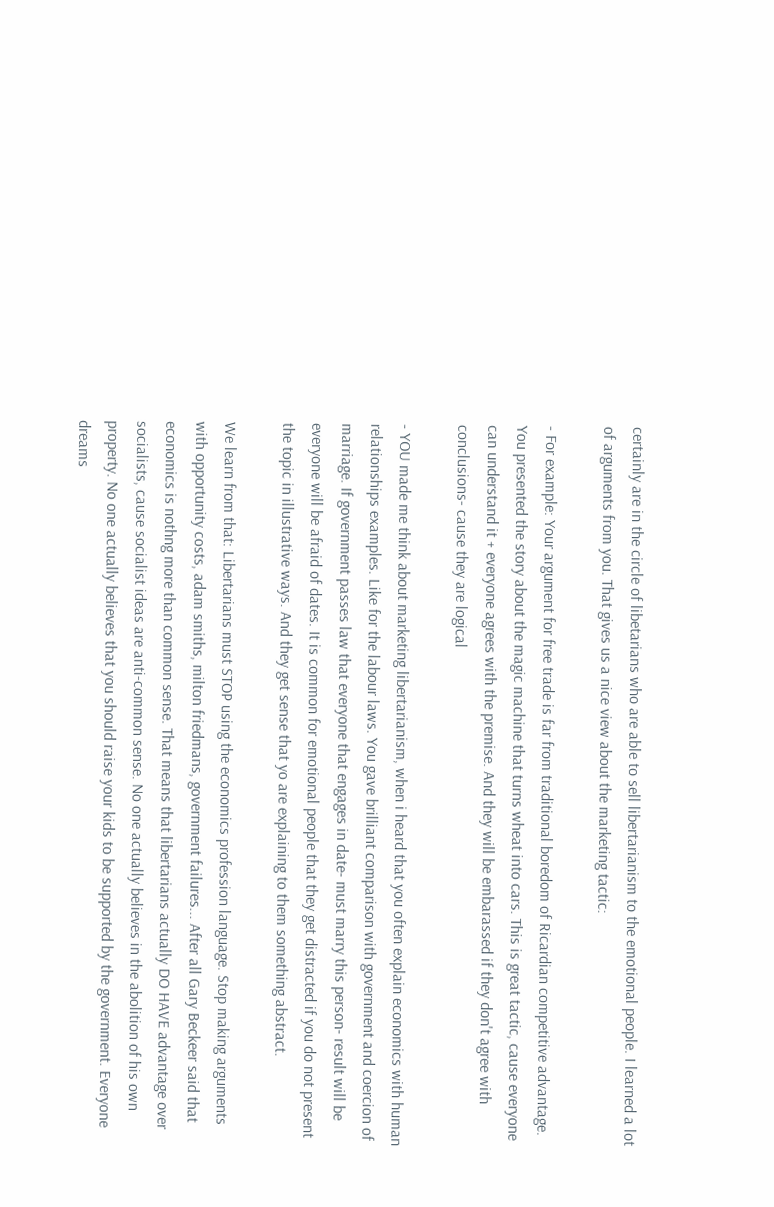certainly are in the circle of libetarians who are able to sell libertarianism to the emotional people. I learned a lot of arguments from you. That gives us a nice view about the marketing tactic:

- For example: Your argument for free trade is far from traditional boredom of Ricardian competitive advantage. You presented the story about the magic machine that turns wheat into cars. This is great tactic, cause everyone can understand it + everyone agrees with the premise. And they will be embarassed if they don't agree with conclusions- cause they are logical

- YOU made me think about marketing libertarianism, when i heard that you often explain economics with human relationships examples. Like for the labour laws. You gave brilliant comparison with government and coercion of marriage. If government passes law that everyone that engages in date- must marry this person- result will be everyone will be afraid of dates. It is common for emotional people that they get distracted if you do not present the topic in illustrative ways. And they get sense that yo are explaining to them something abstract.

We learn from that: Libertarians must STOP using the economics profession language. Stop making arguments with opportunity costs, adam smiths, milton friedmans, government failures... After all Gary Beckeer said that economics is nothng more than common sense. That means that libertarians actually DO HAVE advantage over socialists, cause socialist ideas are anti-common sense. No one actually believes in the abolition of his own property. No one actually believes that you should raise your kids to be supported by the government. Everyone dreams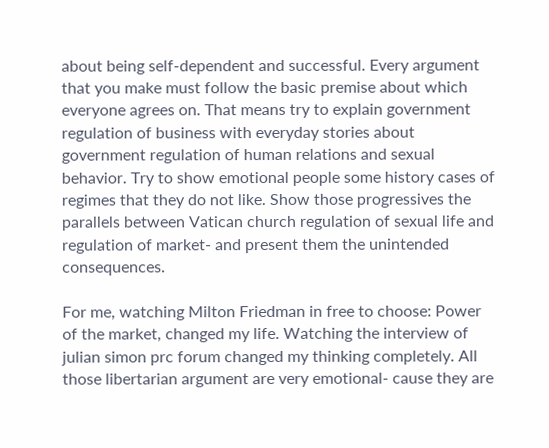about being self-dependent and successful. Every argument that you make must follow the basic premise about which everyone agrees on. That means try to explain government regulation of business with everyday stories about government regulation of human relations and sexual behavior. Try to show emotional people some history cases of regimes that they do not like. Show those progressives the parallels between Vatican church regulation of sexual life and regulation of market- and present them the unintended consequences.

For me, watching Milton Friedman in free to choose: Power of the market, changed my life. Watching the interview of julian simon prc forum changed my thinking completely. All those libertarian argument are very emotional- cause they are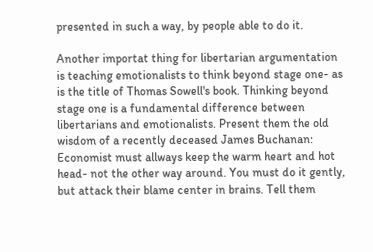presented in such a way, by people able to do it.

Another importat thing for libertarian argumentation is teaching emotionalists to think beyond stage one- as is the title of Thomas Sowell's book. Thinking beyond stage one is a fundamental difference between libertarians and emotionalists. Present them the old wisdom of a recently deceased James Buchanan: Economist must allways keep the warm heart and hot head- not the other way around. You must do it gently, but attack their blame center in brains. Tell them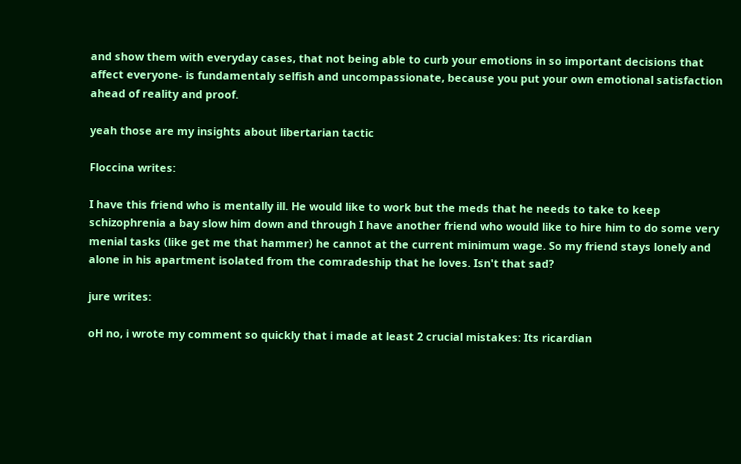and show them with everyday cases, that not being able to curb your emotions in so important decisions that affect everyone- is fundamentaly selfish and uncompassionate, because you put your own emotional satisfaction ahead of reality and proof.

yeah those are my insights about libertarian tactic

Floccina writes:

I have this friend who is mentally ill. He would like to work but the meds that he needs to take to keep schizophrenia a bay slow him down and through I have another friend who would like to hire him to do some very menial tasks (like get me that hammer) he cannot at the current minimum wage. So my friend stays lonely and alone in his apartment isolated from the comradeship that he loves. Isn't that sad?

jure writes:

oH no, i wrote my comment so quickly that i made at least 2 crucial mistakes: Its ricardian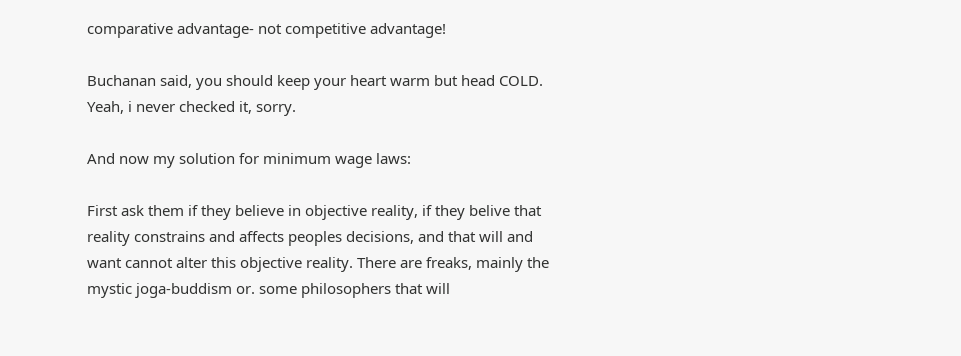comparative advantage- not competitive advantage!

Buchanan said, you should keep your heart warm but head COLD. Yeah, i never checked it, sorry.

And now my solution for minimum wage laws:

First ask them if they believe in objective reality, if they belive that reality constrains and affects peoples decisions, and that will and want cannot alter this objective reality. There are freaks, mainly the mystic joga-buddism or. some philosophers that will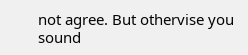not agree. But othervise you sound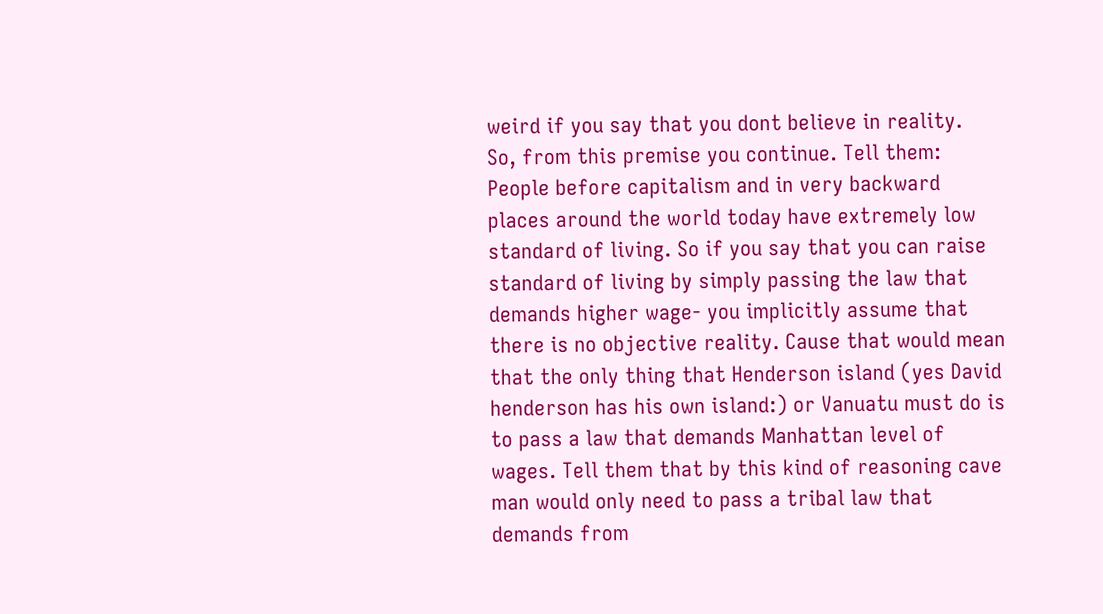weird if you say that you dont believe in reality.
So, from this premise you continue. Tell them: People before capitalism and in very backward places around the world today have extremely low standard of living. So if you say that you can raise standard of living by simply passing the law that demands higher wage- you implicitly assume that there is no objective reality. Cause that would mean that the only thing that Henderson island (yes David henderson has his own island:) or Vanuatu must do is to pass a law that demands Manhattan level of wages. Tell them that by this kind of reasoning cave man would only need to pass a tribal law that demands from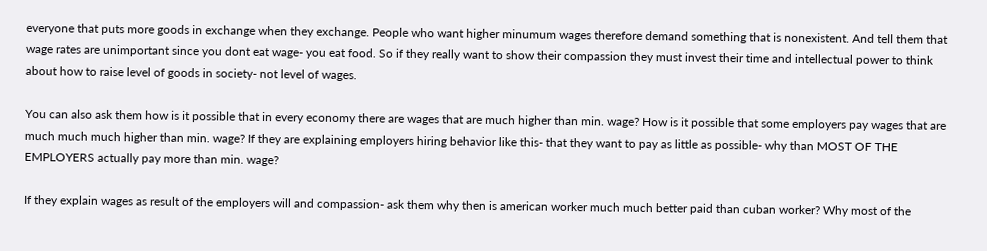everyone that puts more goods in exchange when they exchange. People who want higher minumum wages therefore demand something that is nonexistent. And tell them that wage rates are unimportant since you dont eat wage- you eat food. So if they really want to show their compassion they must invest their time and intellectual power to think about how to raise level of goods in society- not level of wages.

You can also ask them how is it possible that in every economy there are wages that are much higher than min. wage? How is it possible that some employers pay wages that are much much much higher than min. wage? If they are explaining employers hiring behavior like this- that they want to pay as little as possible- why than MOST OF THE EMPLOYERS actually pay more than min. wage?

If they explain wages as result of the employers will and compassion- ask them why then is american worker much much better paid than cuban worker? Why most of the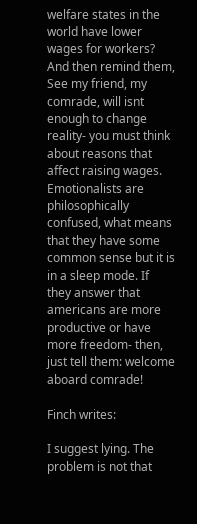welfare states in the world have lower wages for workers? And then remind them, See my friend, my comrade, will isnt enough to change reality- you must think about reasons that affect raising wages. Emotionalists are philosophically confused, what means that they have some common sense but it is in a sleep mode. If they answer that americans are more productive or have more freedom- then, just tell them: welcome aboard comrade!

Finch writes:

I suggest lying. The problem is not that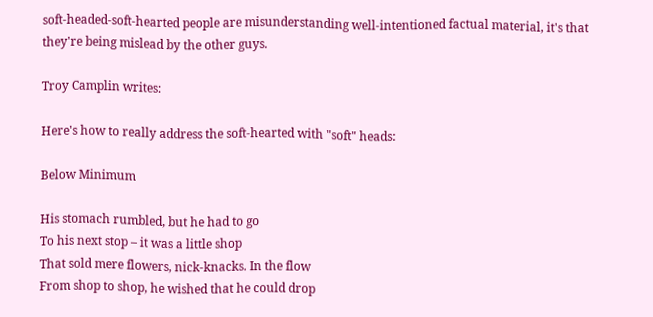soft-headed-soft-hearted people are misunderstanding well-intentioned factual material, it's that they're being mislead by the other guys.

Troy Camplin writes:

Here's how to really address the soft-hearted with "soft" heads:

Below Minimum

His stomach rumbled, but he had to go
To his next stop – it was a little shop
That sold mere flowers, nick-knacks. In the flow
From shop to shop, he wished that he could drop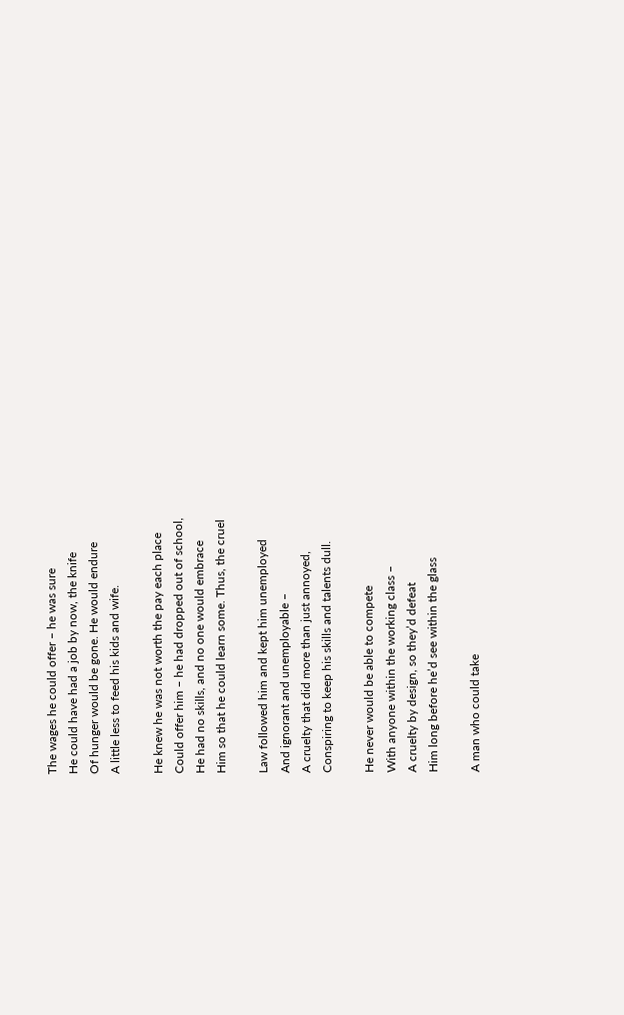The wages he could offer – he was sure
He could have had a job by now, the knife
Of hunger would be gone. He would endure
A little less to feed his kids and wife.

He knew he was not worth the pay each place
Could offer him – he had dropped out of school,
He had no skills, and no one would embrace
Him so that he could learn some. Thus, the cruel

Law followed him and kept him unemployed
And ignorant and unemployable –
A cruelty that did more than just annoyed,
Conspiring to keep his skills and talents dull.

He never would be able to compete
With anyone within the working class –
A cruelty by design, so they’d defeat
Him long before he’d see within the glass

A man who could take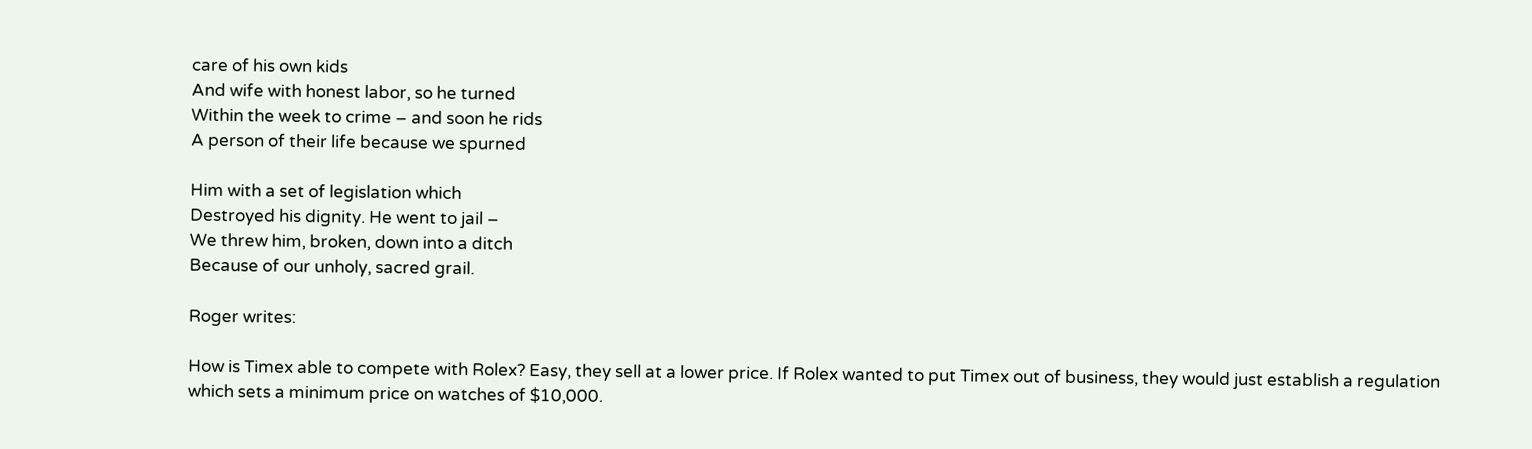care of his own kids
And wife with honest labor, so he turned
Within the week to crime – and soon he rids
A person of their life because we spurned

Him with a set of legislation which
Destroyed his dignity. He went to jail –
We threw him, broken, down into a ditch
Because of our unholy, sacred grail.

Roger writes:

How is Timex able to compete with Rolex? Easy, they sell at a lower price. If Rolex wanted to put Timex out of business, they would just establish a regulation which sets a minimum price on watches of $10,000.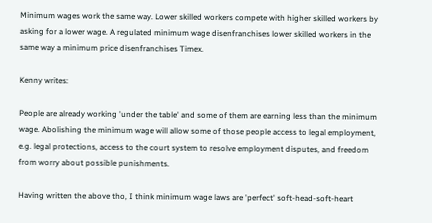Minimum wages work the same way. Lower skilled workers compete with higher skilled workers by asking for a lower wage. A regulated minimum wage disenfranchises lower skilled workers in the same way a minimum price disenfranchises Timex.

Kenny writes:

People are already working 'under the table' and some of them are earning less than the minimum wage. Abolishing the minimum wage will allow some of those people access to legal employment, e.g. legal protections, access to the court system to resolve employment disputes, and freedom from worry about possible punishments.

Having written the above tho, I think minimum wage laws are 'perfect' soft-head-soft-heart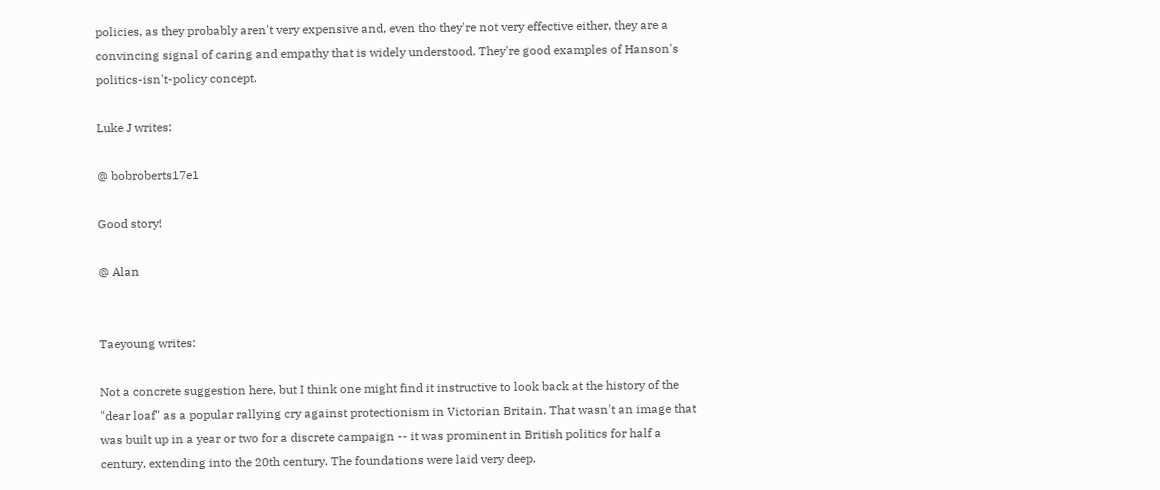policies, as they probably aren't very expensive and, even tho they're not very effective either, they are a convincing signal of caring and empathy that is widely understood. They're good examples of Hanson's politics-isn't-policy concept.

Luke J writes:

@ bobroberts17e1

Good story!

@ Alan


Taeyoung writes:

Not a concrete suggestion here, but I think one might find it instructive to look back at the history of the "dear loaf" as a popular rallying cry against protectionism in Victorian Britain. That wasn't an image that was built up in a year or two for a discrete campaign -- it was prominent in British politics for half a century, extending into the 20th century. The foundations were laid very deep.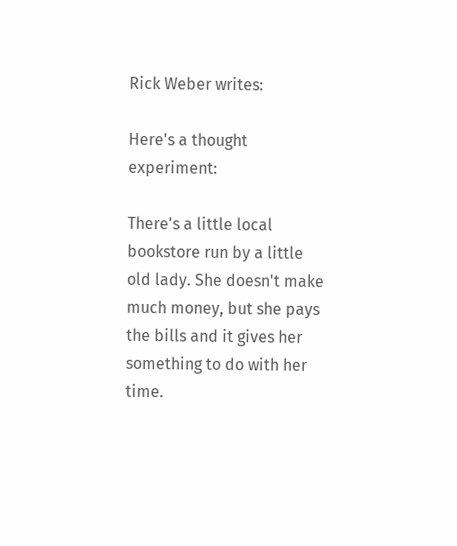Rick Weber writes:

Here's a thought experiment:

There's a little local bookstore run by a little old lady. She doesn't make much money, but she pays the bills and it gives her something to do with her time.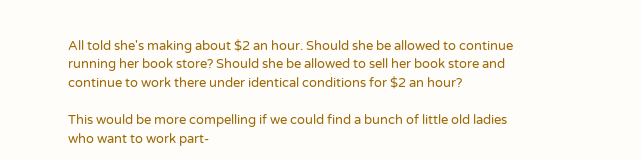All told she's making about $2 an hour. Should she be allowed to continue running her book store? Should she be allowed to sell her book store and continue to work there under identical conditions for $2 an hour?

This would be more compelling if we could find a bunch of little old ladies who want to work part-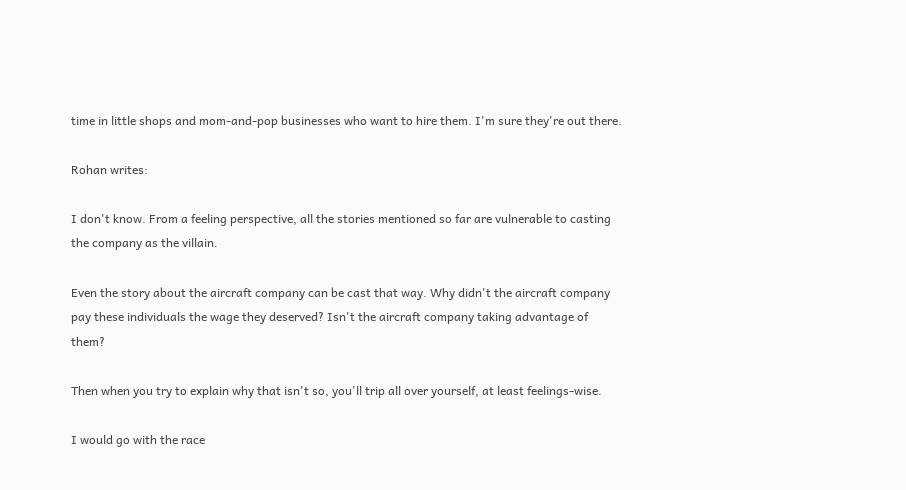time in little shops and mom-and-pop businesses who want to hire them. I'm sure they're out there.

Rohan writes:

I don't know. From a feeling perspective, all the stories mentioned so far are vulnerable to casting the company as the villain.

Even the story about the aircraft company can be cast that way. Why didn't the aircraft company pay these individuals the wage they deserved? Isn't the aircraft company taking advantage of them?

Then when you try to explain why that isn't so, you'll trip all over yourself, at least feelings-wise.

I would go with the race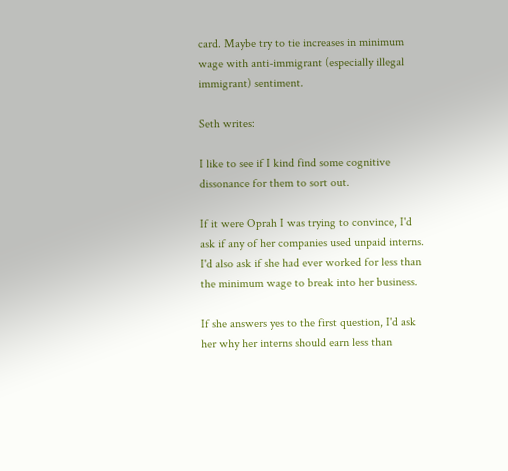card. Maybe try to tie increases in minimum wage with anti-immigrant (especially illegal immigrant) sentiment.

Seth writes:

I like to see if I kind find some cognitive dissonance for them to sort out.

If it were Oprah I was trying to convince, I'd ask if any of her companies used unpaid interns. I'd also ask if she had ever worked for less than the minimum wage to break into her business.

If she answers yes to the first question, I'd ask her why her interns should earn less than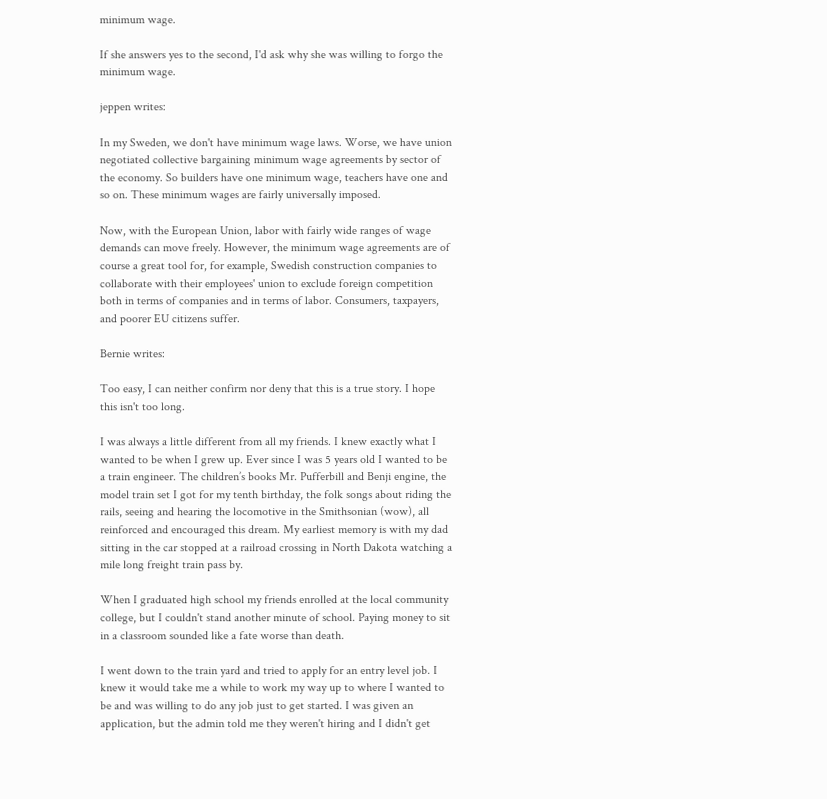minimum wage.

If she answers yes to the second, I'd ask why she was willing to forgo the minimum wage.

jeppen writes:

In my Sweden, we don't have minimum wage laws. Worse, we have union negotiated collective bargaining minimum wage agreements by sector of the economy. So builders have one minimum wage, teachers have one and so on. These minimum wages are fairly universally imposed.

Now, with the European Union, labor with fairly wide ranges of wage demands can move freely. However, the minimum wage agreements are of course a great tool for, for example, Swedish construction companies to collaborate with their employees' union to exclude foreign competition both in terms of companies and in terms of labor. Consumers, taxpayers, and poorer EU citizens suffer.

Bernie writes:

Too easy, I can neither confirm nor deny that this is a true story. I hope this isn't too long.

I was always a little different from all my friends. I knew exactly what I wanted to be when I grew up. Ever since I was 5 years old I wanted to be a train engineer. The children’s books Mr. Pufferbill and Benji engine, the model train set I got for my tenth birthday, the folk songs about riding the rails, seeing and hearing the locomotive in the Smithsonian (wow), all reinforced and encouraged this dream. My earliest memory is with my dad sitting in the car stopped at a railroad crossing in North Dakota watching a mile long freight train pass by.

When I graduated high school my friends enrolled at the local community college, but I couldn't stand another minute of school. Paying money to sit in a classroom sounded like a fate worse than death.

I went down to the train yard and tried to apply for an entry level job. I knew it would take me a while to work my way up to where I wanted to be and was willing to do any job just to get started. I was given an application, but the admin told me they weren't hiring and I didn't get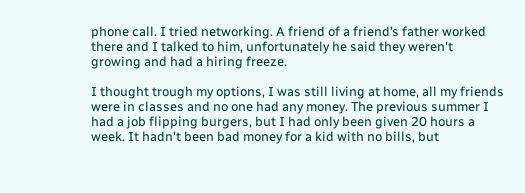phone call. I tried networking. A friend of a friend’s father worked there and I talked to him, unfortunately he said they weren't growing and had a hiring freeze.

I thought trough my options, I was still living at home, all my friends were in classes and no one had any money. The previous summer I had a job flipping burgers, but I had only been given 20 hours a week. It hadn't been bad money for a kid with no bills, but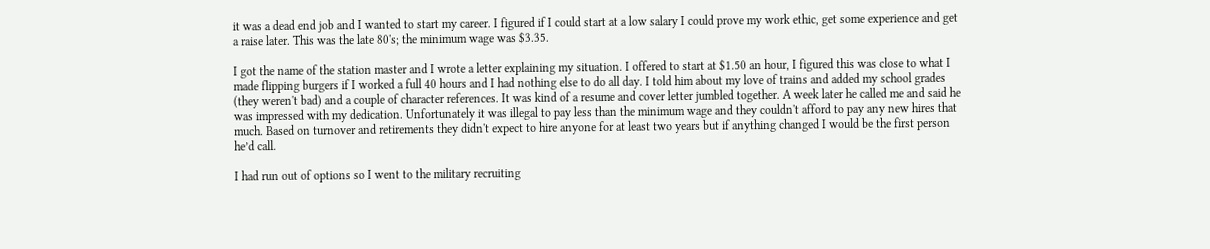it was a dead end job and I wanted to start my career. I figured if I could start at a low salary I could prove my work ethic, get some experience and get a raise later. This was the late 80's; the minimum wage was $3.35.

I got the name of the station master and I wrote a letter explaining my situation. I offered to start at $1.50 an hour, I figured this was close to what I made flipping burgers if I worked a full 40 hours and I had nothing else to do all day. I told him about my love of trains and added my school grades (they weren't bad) and a couple of character references. It was kind of a resume and cover letter jumbled together. A week later he called me and said he was impressed with my dedication. Unfortunately it was illegal to pay less than the minimum wage and they couldn't afford to pay any new hires that much. Based on turnover and retirements they didn't expect to hire anyone for at least two years but if anything changed I would be the first person he’d call.

I had run out of options so I went to the military recruiting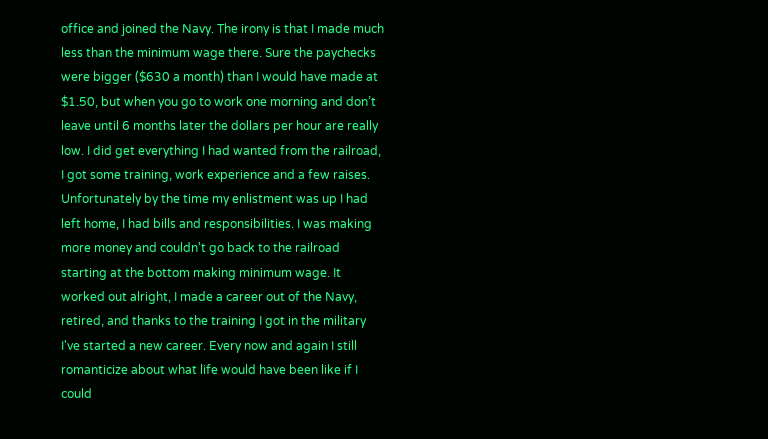office and joined the Navy. The irony is that I made much less than the minimum wage there. Sure the paychecks were bigger ($630 a month) than I would have made at $1.50, but when you go to work one morning and don’t leave until 6 months later the dollars per hour are really low. I did get everything I had wanted from the railroad, I got some training, work experience and a few raises. Unfortunately by the time my enlistment was up I had left home, I had bills and responsibilities. I was making more money and couldn't go back to the railroad starting at the bottom making minimum wage. It worked out alright, I made a career out of the Navy, retired, and thanks to the training I got in the military I've started a new career. Every now and again I still romanticize about what life would have been like if I could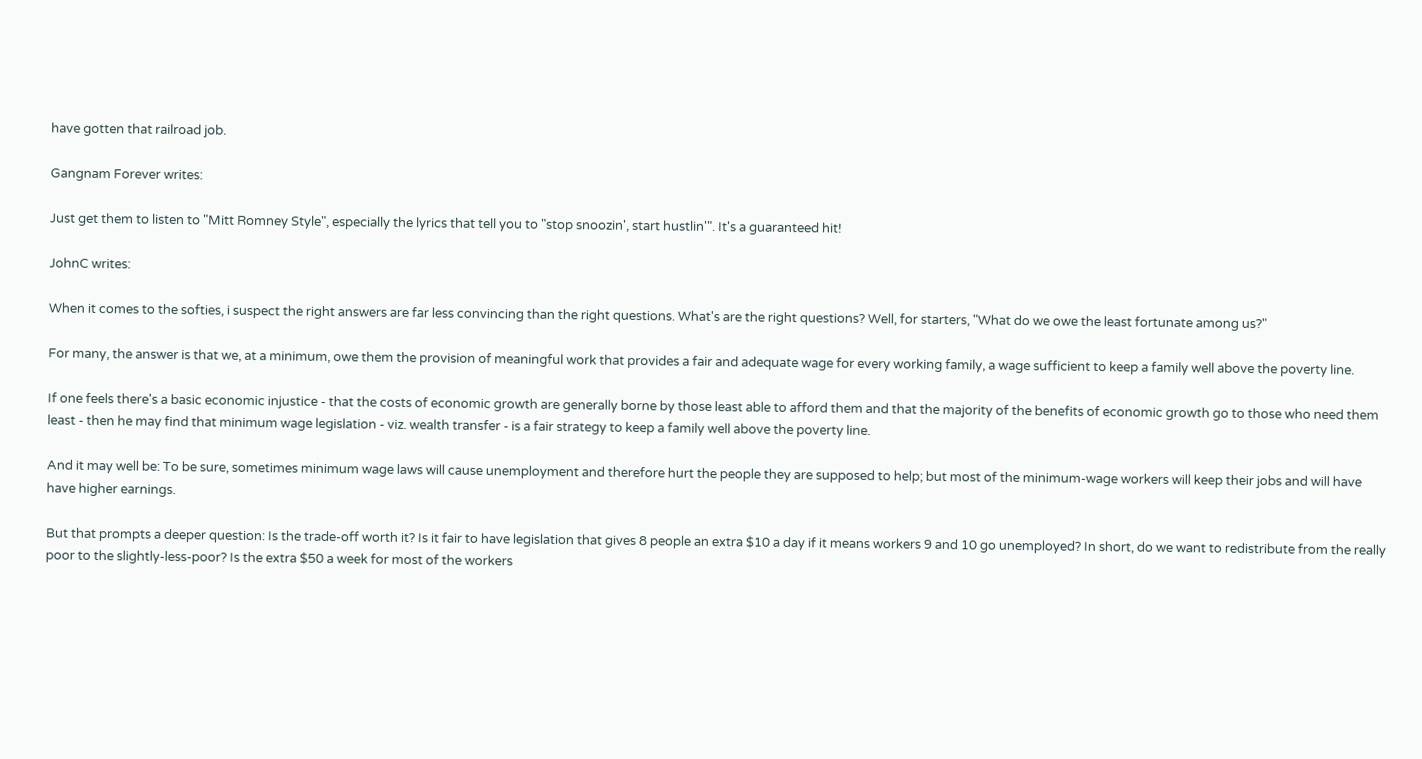have gotten that railroad job.

Gangnam Forever writes:

Just get them to listen to "Mitt Romney Style", especially the lyrics that tell you to "stop snoozin', start hustlin'". It's a guaranteed hit!

JohnC writes:

When it comes to the softies, i suspect the right answers are far less convincing than the right questions. What's are the right questions? Well, for starters, "What do we owe the least fortunate among us?"

For many, the answer is that we, at a minimum, owe them the provision of meaningful work that provides a fair and adequate wage for every working family, a wage sufficient to keep a family well above the poverty line.

If one feels there's a basic economic injustice - that the costs of economic growth are generally borne by those least able to afford them and that the majority of the benefits of economic growth go to those who need them least - then he may find that minimum wage legislation - viz. wealth transfer - is a fair strategy to keep a family well above the poverty line.

And it may well be: To be sure, sometimes minimum wage laws will cause unemployment and therefore hurt the people they are supposed to help; but most of the minimum-wage workers will keep their jobs and will have have higher earnings.

But that prompts a deeper question: Is the trade-off worth it? Is it fair to have legislation that gives 8 people an extra $10 a day if it means workers 9 and 10 go unemployed? In short, do we want to redistribute from the really poor to the slightly-less-poor? Is the extra $50 a week for most of the workers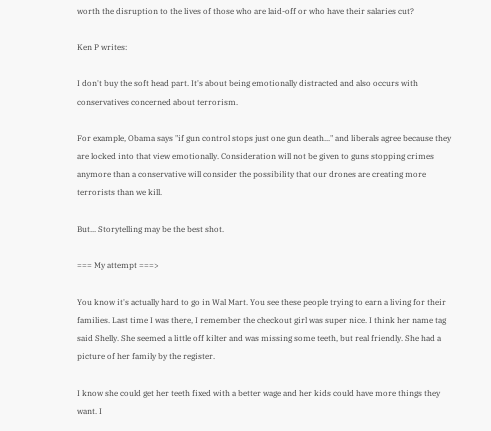worth the disruption to the lives of those who are laid-off or who have their salaries cut?

Ken P writes:

I don't buy the soft head part. It's about being emotionally distracted and also occurs with conservatives concerned about terrorism.

For example, Obama says "if gun control stops just one gun death..." and liberals agree because they are locked into that view emotionally. Consideration will not be given to guns stopping crimes anymore than a conservative will consider the possibility that our drones are creating more terrorists than we kill.

But... Storytelling may be the best shot.

=== My attempt ===>

You know it's actually hard to go in Wal Mart. You see these people trying to earn a living for their families. Last time I was there, I remember the checkout girl was super nice. I think her name tag said Shelly. She seemed a little off kilter and was missing some teeth, but real friendly. She had a picture of her family by the register.

I know she could get her teeth fixed with a better wage and her kids could have more things they want. I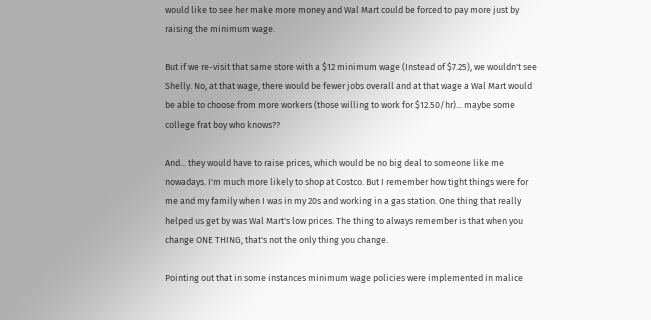would like to see her make more money and Wal Mart could be forced to pay more just by raising the minimum wage.

But if we re-visit that same store with a $12 minimum wage (Instead of $7.25), we wouldn't see Shelly. No, at that wage, there would be fewer jobs overall and at that wage a Wal Mart would be able to choose from more workers (those willing to work for $12.50/hr)... maybe some college frat boy who knows??

And... they would have to raise prices, which would be no big deal to someone like me nowadays. I'm much more likely to shop at Costco. But I remember how tight things were for me and my family when I was in my 20s and working in a gas station. One thing that really helped us get by was Wal Mart's low prices. The thing to always remember is that when you change ONE THING, that's not the only thing you change.

Pointing out that in some instances minimum wage policies were implemented in malice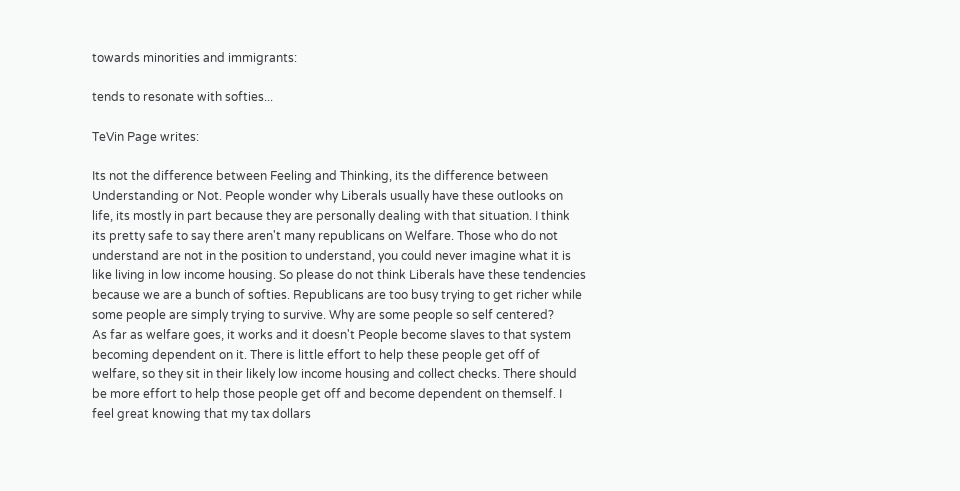towards minorities and immigrants:

tends to resonate with softies...

TeVin Page writes:

Its not the difference between Feeling and Thinking, its the difference between Understanding or Not. People wonder why Liberals usually have these outlooks on life, its mostly in part because they are personally dealing with that situation. I think its pretty safe to say there aren't many republicans on Welfare. Those who do not understand are not in the position to understand, you could never imagine what it is like living in low income housing. So please do not think Liberals have these tendencies because we are a bunch of softies. Republicans are too busy trying to get richer while some people are simply trying to survive. Why are some people so self centered?
As far as welfare goes, it works and it doesn't People become slaves to that system becoming dependent on it. There is little effort to help these people get off of welfare, so they sit in their likely low income housing and collect checks. There should be more effort to help those people get off and become dependent on themself. I feel great knowing that my tax dollars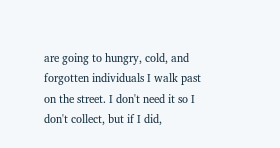are going to hungry, cold, and forgotten individuals I walk past on the street. I don't need it so I don't collect, but if I did,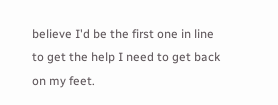believe I'd be the first one in line to get the help I need to get back on my feet.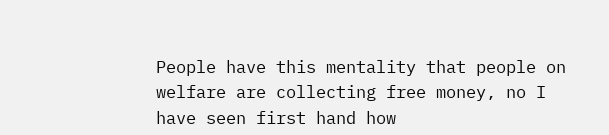People have this mentality that people on welfare are collecting free money, no I have seen first hand how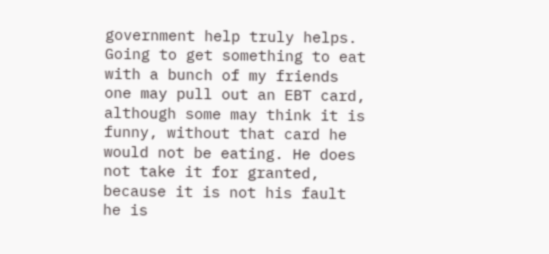government help truly helps. Going to get something to eat with a bunch of my friends one may pull out an EBT card, although some may think it is funny, without that card he would not be eating. He does not take it for granted, because it is not his fault he is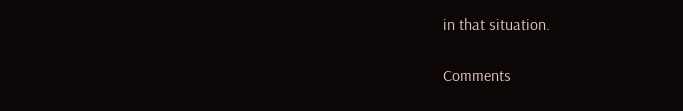in that situation.

Comments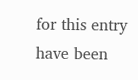for this entry have been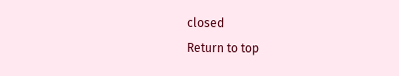closed
Return to top